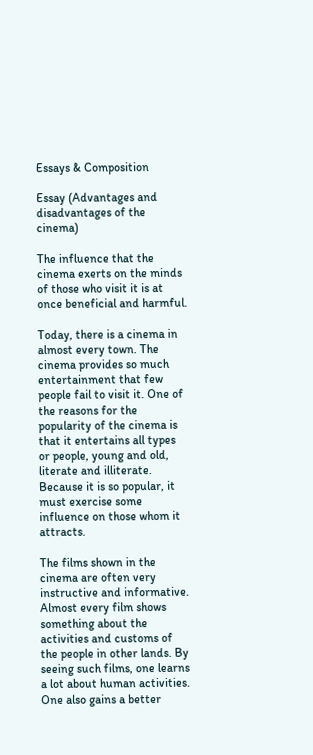Essays & Composition

Essay (Advantages and disadvantages of the cinema)

The influence that the cinema exerts on the minds of those who visit it is at once beneficial and harmful.

Today, there is a cinema in almost every town. The cinema provides so much entertainment that few people fail to visit it. One of the reasons for the popularity of the cinema is that it entertains all types or people, young and old, literate and illiterate. Because it is so popular, it must exercise some influence on those whom it attracts.

The films shown in the cinema are often very instructive and informative. Almost every film shows something about the activities and customs of the people in other lands. By seeing such films, one learns a lot about human activities. One also gains a better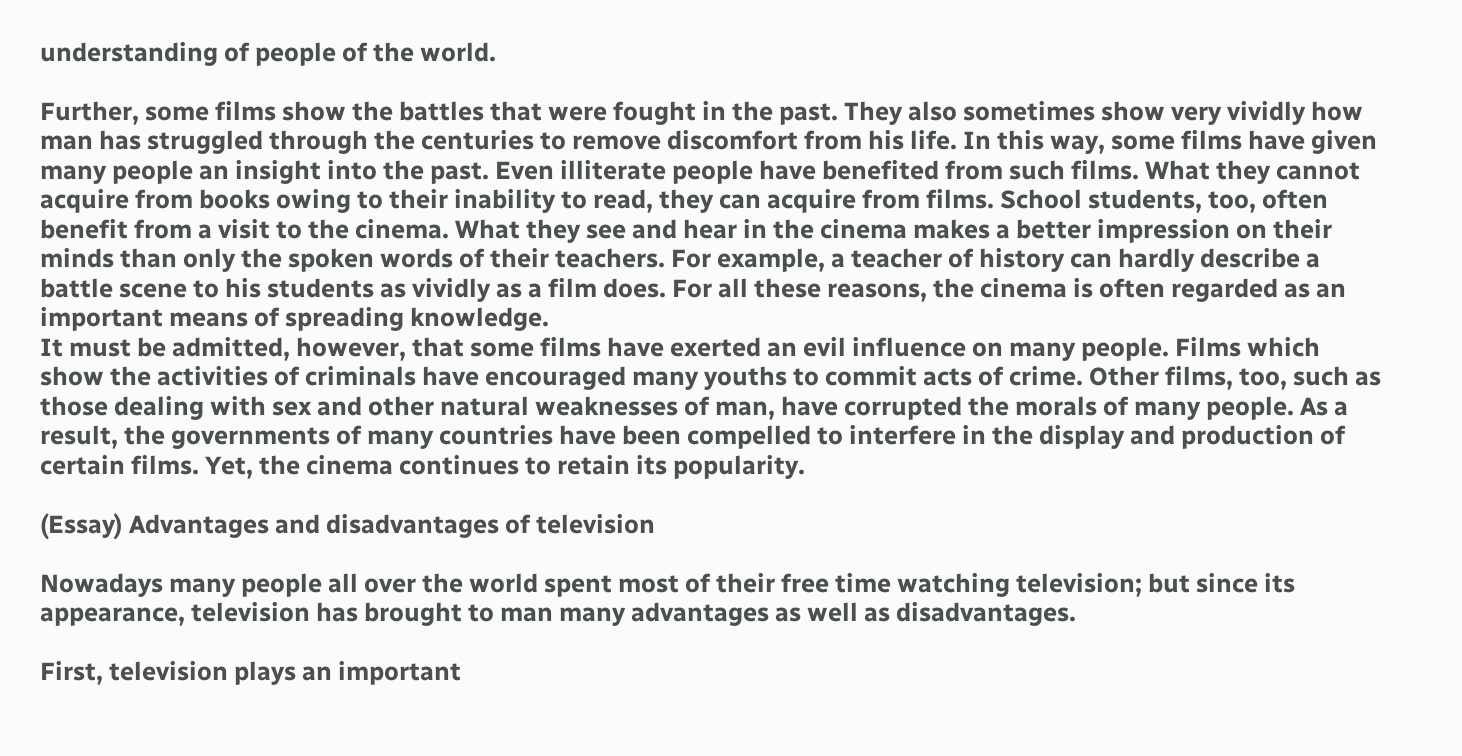understanding of people of the world.

Further, some films show the battles that were fought in the past. They also sometimes show very vividly how man has struggled through the centuries to remove discomfort from his life. In this way, some films have given many people an insight into the past. Even illiterate people have benefited from such films. What they cannot acquire from books owing to their inability to read, they can acquire from films. School students, too, often benefit from a visit to the cinema. What they see and hear in the cinema makes a better impression on their minds than only the spoken words of their teachers. For example, a teacher of history can hardly describe a battle scene to his students as vividly as a film does. For all these reasons, the cinema is often regarded as an important means of spreading knowledge.
It must be admitted, however, that some films have exerted an evil influence on many people. Films which show the activities of criminals have encouraged many youths to commit acts of crime. Other films, too, such as those dealing with sex and other natural weaknesses of man, have corrupted the morals of many people. As a result, the governments of many countries have been compelled to interfere in the display and production of certain films. Yet, the cinema continues to retain its popularity.

(Essay) Advantages and disadvantages of television

Nowadays many people all over the world spent most of their free time watching television; but since its appearance, television has brought to man many advantages as well as disadvantages.

First, television plays an important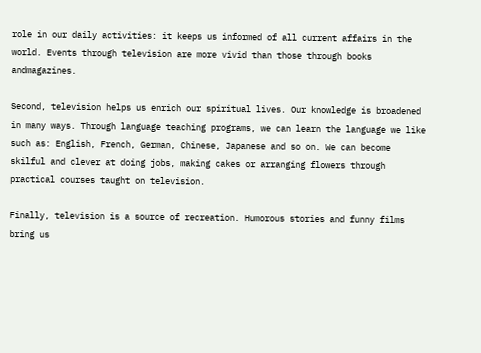role in our daily activities: it keeps us informed of all current affairs in the world. Events through television are more vivid than those through books andmagazines.

Second, television helps us enrich our spiritual lives. Our knowledge is broadened in many ways. Through language teaching programs, we can learn the language we like such as: English, French, German, Chinese, Japanese and so on. We can become skilful and clever at doing jobs, making cakes or arranging flowers through practical courses taught on television.

Finally, television is a source of recreation. Humorous stories and funny films bring us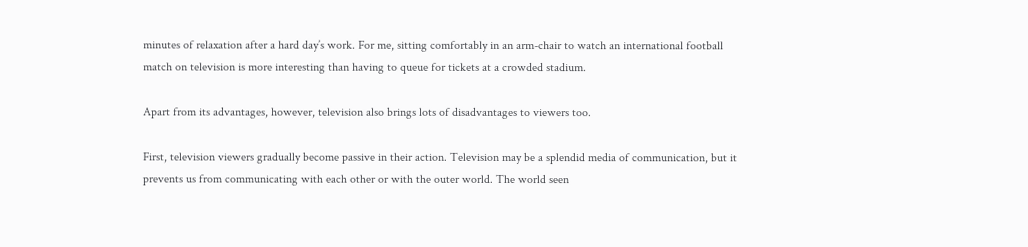minutes of relaxation after a hard day’s work. For me, sitting comfortably in an arm-chair to watch an international football match on television is more interesting than having to queue for tickets at a crowded stadium.

Apart from its advantages, however, television also brings lots of disadvantages to viewers too.

First, television viewers gradually become passive in their action. Television may be a splendid media of communication, but it prevents us from communicating with each other or with the outer world. The world seen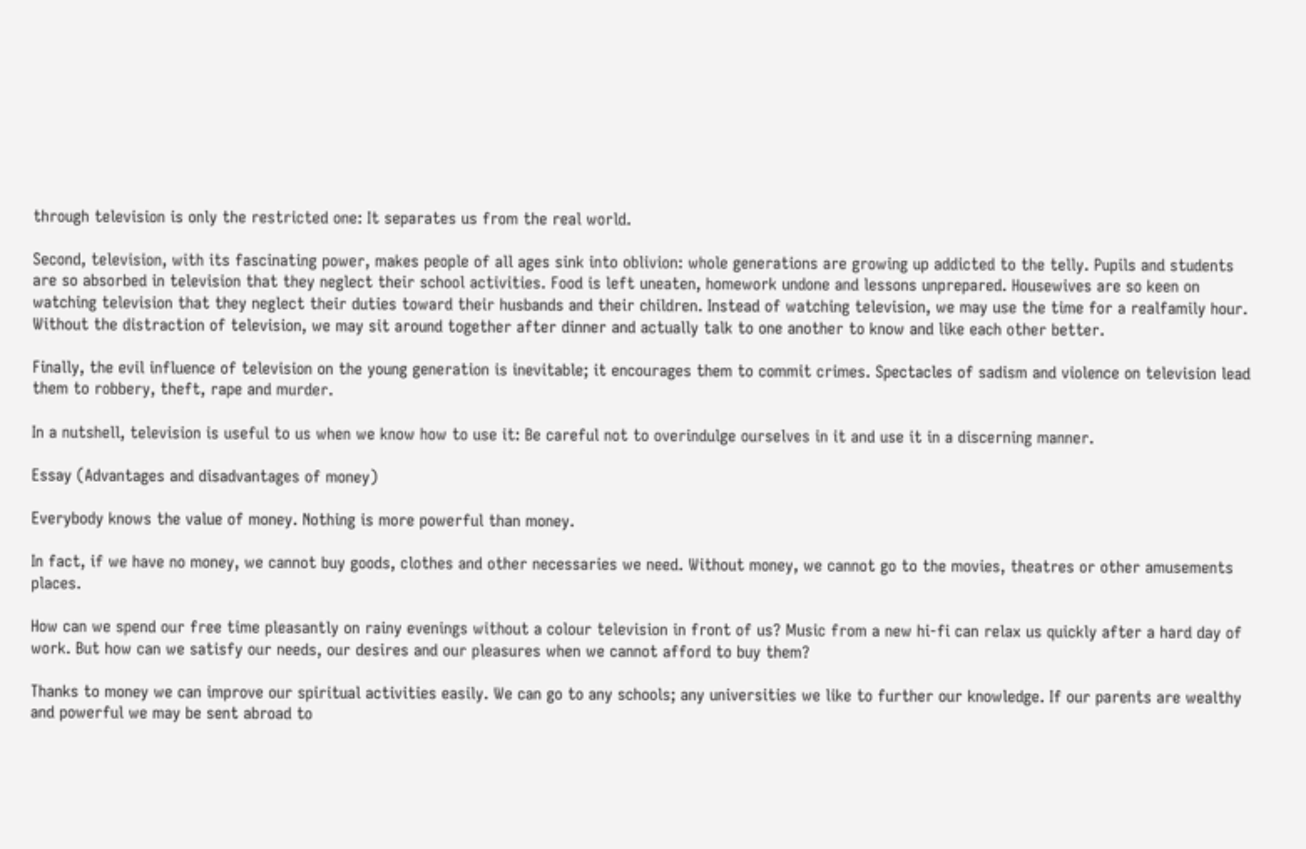through television is only the restricted one: It separates us from the real world.

Second, television, with its fascinating power, makes people of all ages sink into oblivion: whole generations are growing up addicted to the telly. Pupils and students are so absorbed in television that they neglect their school activities. Food is left uneaten, homework undone and lessons unprepared. Housewives are so keen on watching television that they neglect their duties toward their husbands and their children. Instead of watching television, we may use the time for a realfamily hour. Without the distraction of television, we may sit around together after dinner and actually talk to one another to know and like each other better.

Finally, the evil influence of television on the young generation is inevitable; it encourages them to commit crimes. Spectacles of sadism and violence on television lead them to robbery, theft, rape and murder.

In a nutshell, television is useful to us when we know how to use it: Be careful not to overindulge ourselves in it and use it in a discerning manner.

Essay (Advantages and disadvantages of money)

Everybody knows the value of money. Nothing is more powerful than money.

In fact, if we have no money, we cannot buy goods, clothes and other necessaries we need. Without money, we cannot go to the movies, theatres or other amusements places.

How can we spend our free time pleasantly on rainy evenings without a colour television in front of us? Music from a new hi-fi can relax us quickly after a hard day of work. But how can we satisfy our needs, our desires and our pleasures when we cannot afford to buy them?

Thanks to money we can improve our spiritual activities easily. We can go to any schools; any universities we like to further our knowledge. If our parents are wealthy and powerful we may be sent abroad to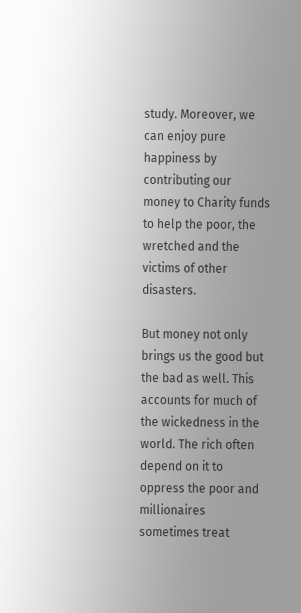study. Moreover, we can enjoy pure happiness by contributing our money to Charity funds to help the poor, the wretched and the victims of other disasters.

But money not only brings us the good but the bad as well. This accounts for much of the wickedness in the world. The rich often depend on it to oppress the poor and millionaires sometimes treat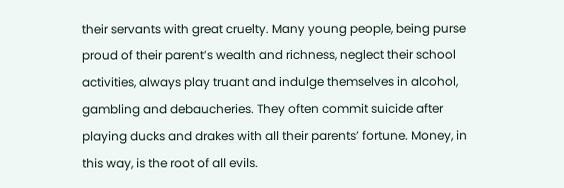their servants with great cruelty. Many young people, being purse proud of their parent’s wealth and richness, neglect their school activities, always play truant and indulge themselves in alcohol, gambling and debaucheries. They often commit suicide after playing ducks and drakes with all their parents’ fortune. Money, in this way, is the root of all evils.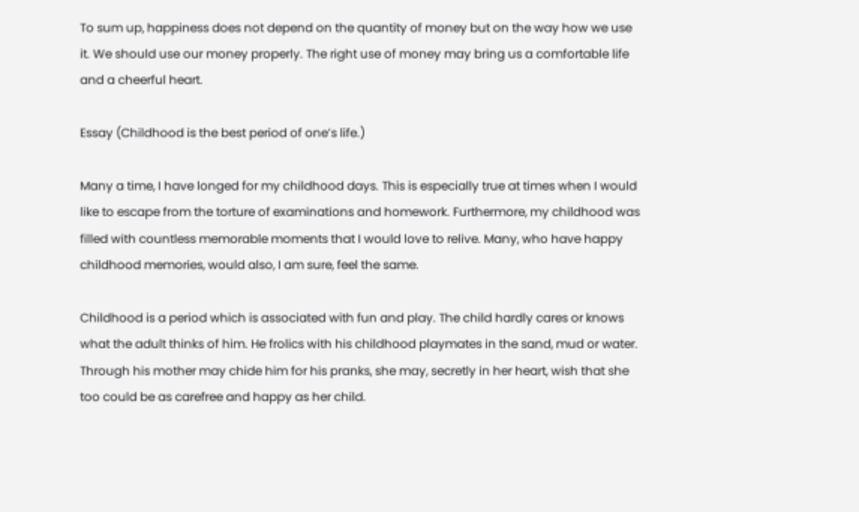To sum up, happiness does not depend on the quantity of money but on the way how we use it. We should use our money properly. The right use of money may bring us a comfortable life and a cheerful heart.

Essay (Childhood is the best period of one’s life.)

Many a time, I have longed for my childhood days. This is especially true at times when I would like to escape from the torture of examinations and homework. Furthermore, my childhood was filled with countless memorable moments that I would love to relive. Many, who have happy childhood memories, would also, I am sure, feel the same.

Childhood is a period which is associated with fun and play. The child hardly cares or knows what the adult thinks of him. He frolics with his childhood playmates in the sand, mud or water. Through his mother may chide him for his pranks, she may, secretly in her heart, wish that she too could be as carefree and happy as her child.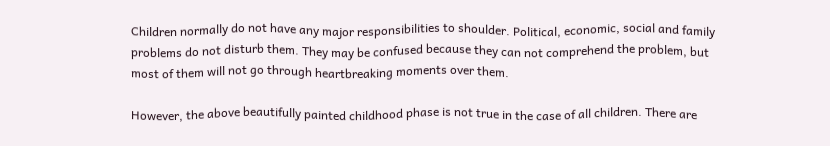Children normally do not have any major responsibilities to shoulder. Political, economic, social and family problems do not disturb them. They may be confused because they can not comprehend the problem, but most of them will not go through heartbreaking moments over them.

However, the above beautifully painted childhood phase is not true in the case of all children. There are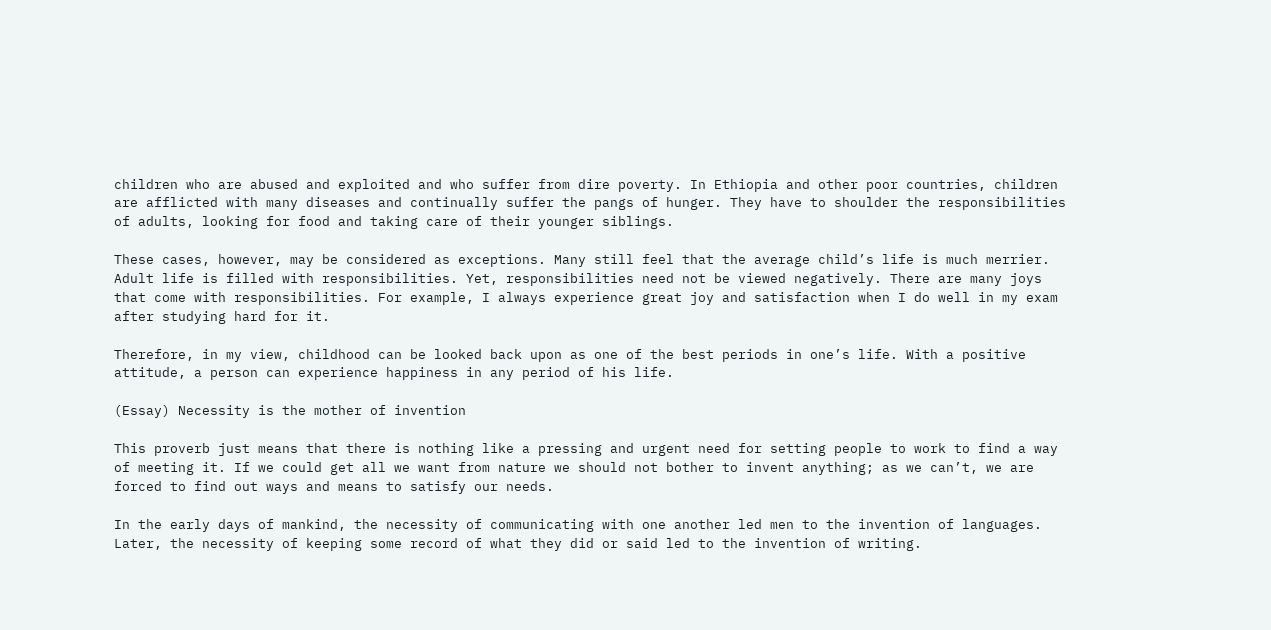children who are abused and exploited and who suffer from dire poverty. In Ethiopia and other poor countries, children are afflicted with many diseases and continually suffer the pangs of hunger. They have to shoulder the responsibilities of adults, looking for food and taking care of their younger siblings.

These cases, however, may be considered as exceptions. Many still feel that the average child’s life is much merrier. Adult life is filled with responsibilities. Yet, responsibilities need not be viewed negatively. There are many joys that come with responsibilities. For example, I always experience great joy and satisfaction when I do well in my exam after studying hard for it.

Therefore, in my view, childhood can be looked back upon as one of the best periods in one’s life. With a positive attitude, a person can experience happiness in any period of his life.

(Essay) Necessity is the mother of invention

This proverb just means that there is nothing like a pressing and urgent need for setting people to work to find a way of meeting it. If we could get all we want from nature we should not bother to invent anything; as we can’t, we are forced to find out ways and means to satisfy our needs.

In the early days of mankind, the necessity of communicating with one another led men to the invention of languages. Later, the necessity of keeping some record of what they did or said led to the invention of writing.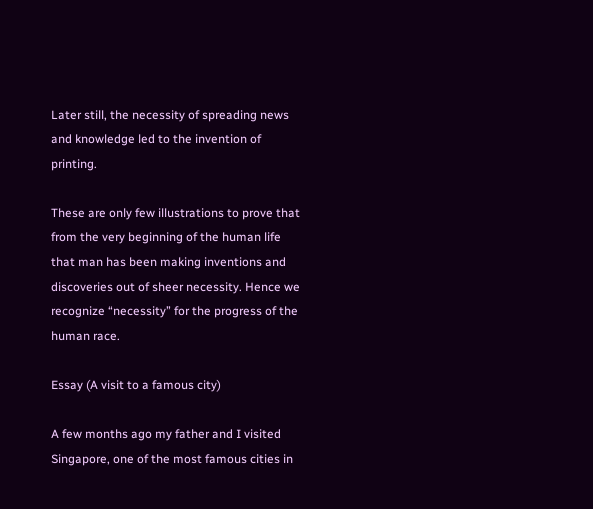Later still, the necessity of spreading news and knowledge led to the invention of printing.

These are only few illustrations to prove that from the very beginning of the human life that man has been making inventions and discoveries out of sheer necessity. Hence we recognize “necessity” for the progress of the human race.

Essay (A visit to a famous city)

A few months ago my father and I visited Singapore, one of the most famous cities in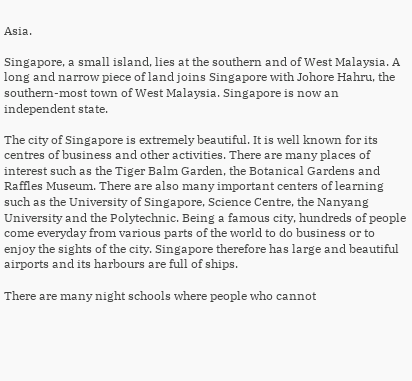Asia.

Singapore, a small island, lies at the southern and of West Malaysia. A long and narrow piece of land joins Singapore with Johore Hahru, the southern-most town of West Malaysia. Singapore is now an independent state.

The city of Singapore is extremely beautiful. It is well known for its centres of business and other activities. There are many places of interest such as the Tiger Balm Garden, the Botanical Gardens and Raffles Museum. There are also many important centers of learning such as the University of Singapore, Science Centre, the Nanyang University and the Polytechnic. Being a famous city, hundreds of people come everyday from various parts of the world to do business or to enjoy the sights of the city. Singapore therefore has large and beautiful airports and its harbours are full of ships.

There are many night schools where people who cannot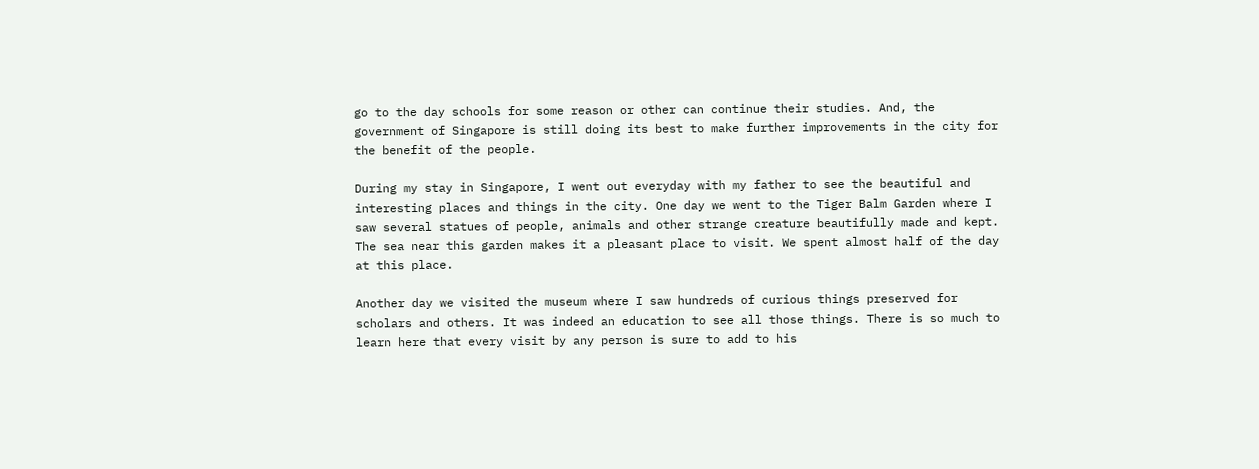go to the day schools for some reason or other can continue their studies. And, the government of Singapore is still doing its best to make further improvements in the city for the benefit of the people.

During my stay in Singapore, I went out everyday with my father to see the beautiful and interesting places and things in the city. One day we went to the Tiger Balm Garden where I saw several statues of people, animals and other strange creature beautifully made and kept. The sea near this garden makes it a pleasant place to visit. We spent almost half of the day at this place.

Another day we visited the museum where I saw hundreds of curious things preserved for scholars and others. It was indeed an education to see all those things. There is so much to learn here that every visit by any person is sure to add to his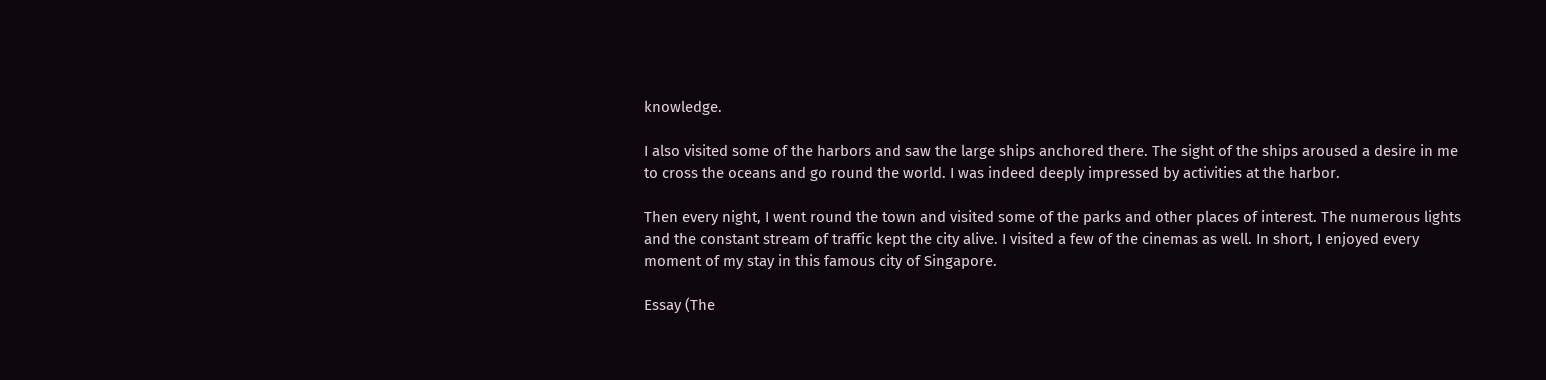knowledge.

I also visited some of the harbors and saw the large ships anchored there. The sight of the ships aroused a desire in me to cross the oceans and go round the world. I was indeed deeply impressed by activities at the harbor.

Then every night, I went round the town and visited some of the parks and other places of interest. The numerous lights and the constant stream of traffic kept the city alive. I visited a few of the cinemas as well. In short, I enjoyed every moment of my stay in this famous city of Singapore.

Essay (The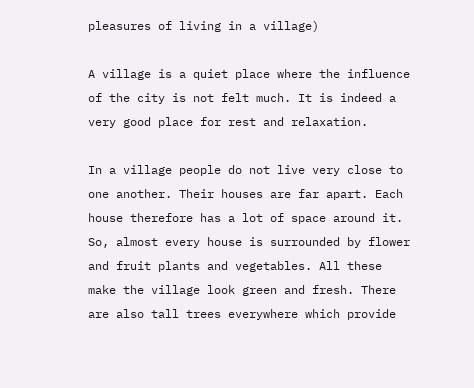pleasures of living in a village)

A village is a quiet place where the influence of the city is not felt much. It is indeed a very good place for rest and relaxation.

In a village people do not live very close to one another. Their houses are far apart. Each house therefore has a lot of space around it. So, almost every house is surrounded by flower and fruit plants and vegetables. All these make the village look green and fresh. There are also tall trees everywhere which provide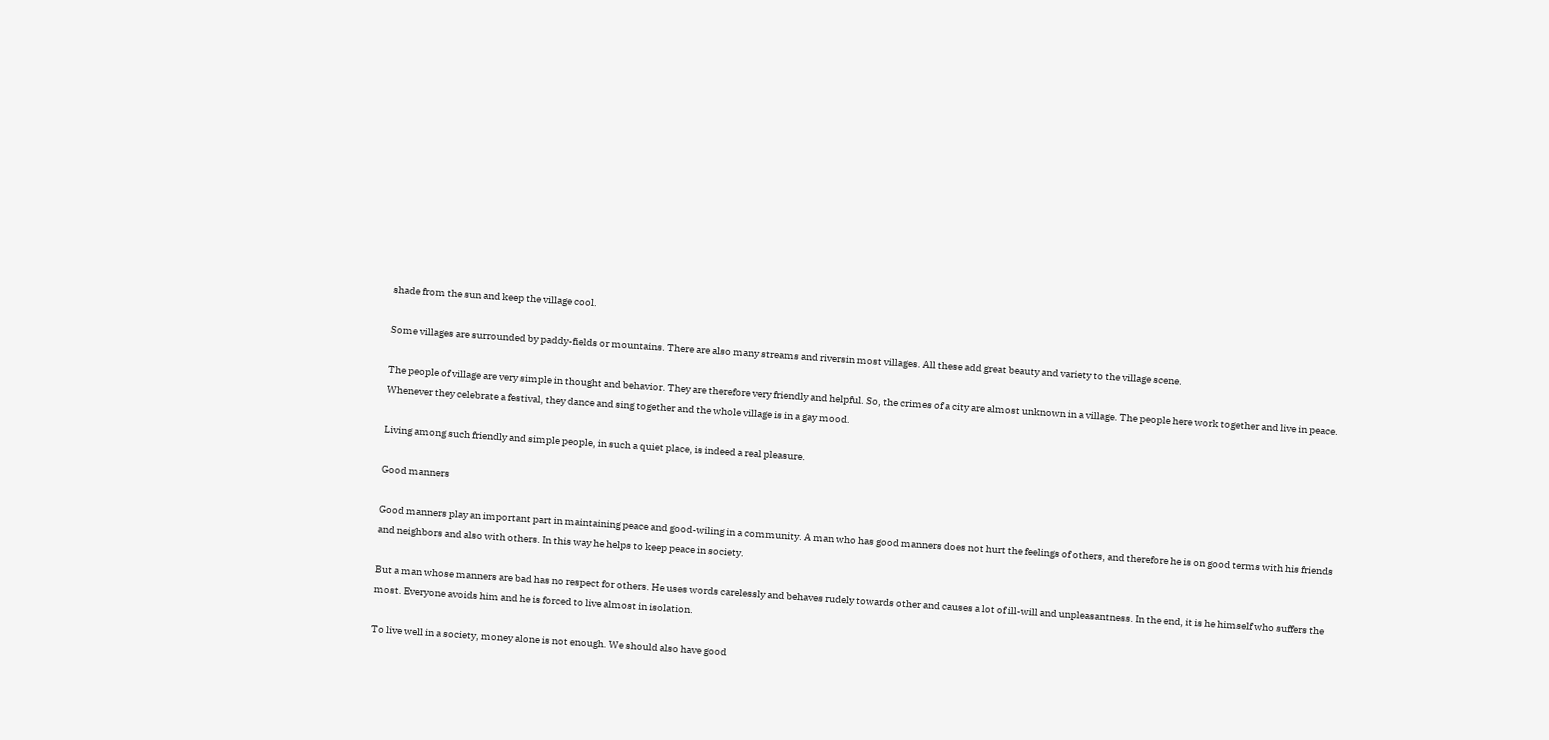shade from the sun and keep the village cool.

Some villages are surrounded by paddy-fields or mountains. There are also many streams and riversin most villages. All these add great beauty and variety to the village scene.

The people of village are very simple in thought and behavior. They are therefore very friendly and helpful. So, the crimes of a city are almost unknown in a village. The people here work together and live in peace. Whenever they celebrate a festival, they dance and sing together and the whole village is in a gay mood.

Living among such friendly and simple people, in such a quiet place, is indeed a real pleasure.

Good manners

Good manners play an important part in maintaining peace and good-wiling in a community. A man who has good manners does not hurt the feelings of others, and therefore he is on good terms with his friends and neighbors and also with others. In this way he helps to keep peace in society.

But a man whose manners are bad has no respect for others. He uses words carelessly and behaves rudely towards other and causes a lot of ill-will and unpleasantness. In the end, it is he himself who suffers the most. Everyone avoids him and he is forced to live almost in isolation.

To live well in a society, money alone is not enough. We should also have good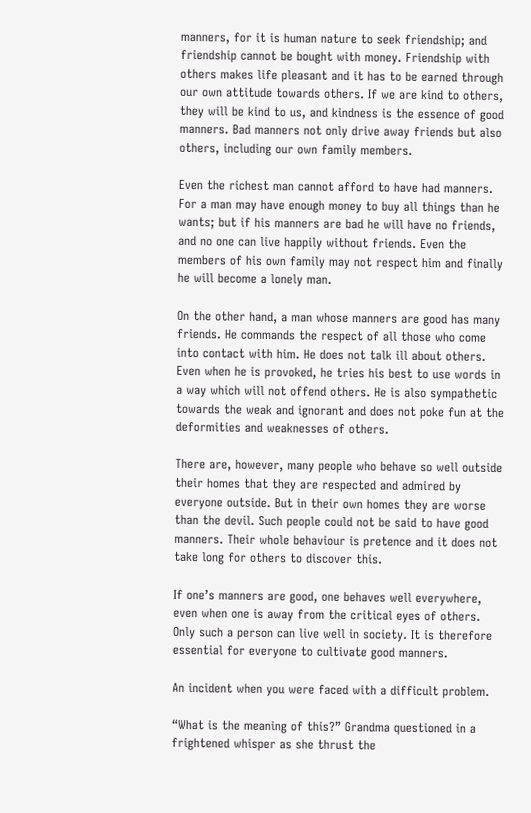manners, for it is human nature to seek friendship; and friendship cannot be bought with money. Friendship with others makes life pleasant and it has to be earned through our own attitude towards others. If we are kind to others, they will be kind to us, and kindness is the essence of good manners. Bad manners not only drive away friends but also others, including our own family members.

Even the richest man cannot afford to have had manners. For a man may have enough money to buy all things than he wants; but if his manners are bad he will have no friends, and no one can live happily without friends. Even the members of his own family may not respect him and finally he will become a lonely man.

On the other hand, a man whose manners are good has many friends. He commands the respect of all those who come into contact with him. He does not talk ill about others. Even when he is provoked, he tries his best to use words in a way which will not offend others. He is also sympathetic towards the weak and ignorant and does not poke fun at the deformities and weaknesses of others.

There are, however, many people who behave so well outside their homes that they are respected and admired by everyone outside. But in their own homes they are worse than the devil. Such people could not be said to have good manners. Their whole behaviour is pretence and it does not take long for others to discover this.

If one’s manners are good, one behaves well everywhere, even when one is away from the critical eyes of others. Only such a person can live well in society. It is therefore essential for everyone to cultivate good manners.

An incident when you were faced with a difficult problem.

“What is the meaning of this?” Grandma questioned in a frightened whisper as she thrust the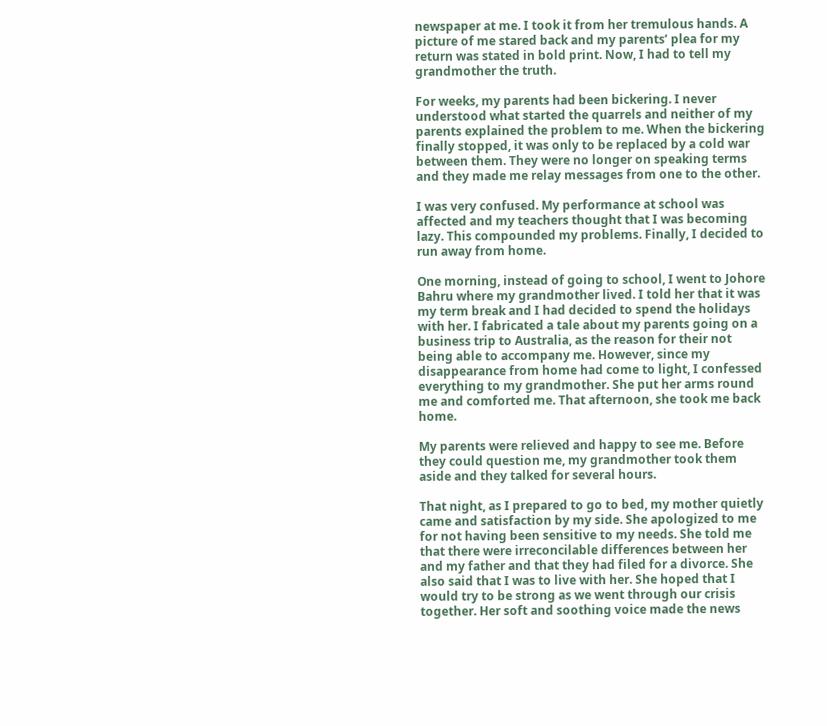newspaper at me. I took it from her tremulous hands. A picture of me stared back and my parents’ plea for my return was stated in bold print. Now, I had to tell my grandmother the truth.

For weeks, my parents had been bickering. I never understood what started the quarrels and neither of my parents explained the problem to me. When the bickering finally stopped, it was only to be replaced by a cold war between them. They were no longer on speaking terms and they made me relay messages from one to the other.

I was very confused. My performance at school was affected and my teachers thought that I was becoming lazy. This compounded my problems. Finally, I decided to run away from home.

One morning, instead of going to school, I went to Johore Bahru where my grandmother lived. I told her that it was my term break and I had decided to spend the holidays with her. I fabricated a tale about my parents going on a business trip to Australia, as the reason for their not being able to accompany me. However, since my disappearance from home had come to light, I confessed everything to my grandmother. She put her arms round me and comforted me. That afternoon, she took me back home.

My parents were relieved and happy to see me. Before they could question me, my grandmother took them aside and they talked for several hours.

That night, as I prepared to go to bed, my mother quietly came and satisfaction by my side. She apologized to me for not having been sensitive to my needs. She told me that there were irreconcilable differences between her and my father and that they had filed for a divorce. She also said that I was to live with her. She hoped that I would try to be strong as we went through our crisis together. Her soft and soothing voice made the news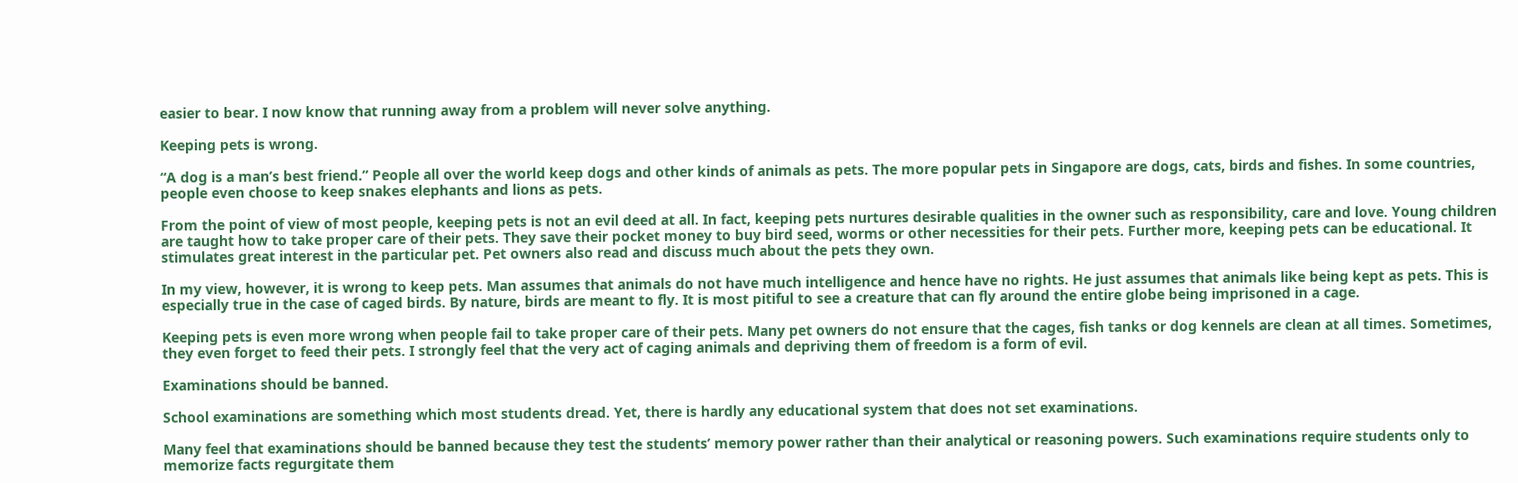easier to bear. I now know that running away from a problem will never solve anything.

Keeping pets is wrong.

“A dog is a man’s best friend.” People all over the world keep dogs and other kinds of animals as pets. The more popular pets in Singapore are dogs, cats, birds and fishes. In some countries, people even choose to keep snakes elephants and lions as pets.

From the point of view of most people, keeping pets is not an evil deed at all. In fact, keeping pets nurtures desirable qualities in the owner such as responsibility, care and love. Young children are taught how to take proper care of their pets. They save their pocket money to buy bird seed, worms or other necessities for their pets. Further more, keeping pets can be educational. It stimulates great interest in the particular pet. Pet owners also read and discuss much about the pets they own.

In my view, however, it is wrong to keep pets. Man assumes that animals do not have much intelligence and hence have no rights. He just assumes that animals like being kept as pets. This is especially true in the case of caged birds. By nature, birds are meant to fly. It is most pitiful to see a creature that can fly around the entire globe being imprisoned in a cage.

Keeping pets is even more wrong when people fail to take proper care of their pets. Many pet owners do not ensure that the cages, fish tanks or dog kennels are clean at all times. Sometimes, they even forget to feed their pets. I strongly feel that the very act of caging animals and depriving them of freedom is a form of evil.

Examinations should be banned.

School examinations are something which most students dread. Yet, there is hardly any educational system that does not set examinations.

Many feel that examinations should be banned because they test the students’ memory power rather than their analytical or reasoning powers. Such examinations require students only to memorize facts regurgitate them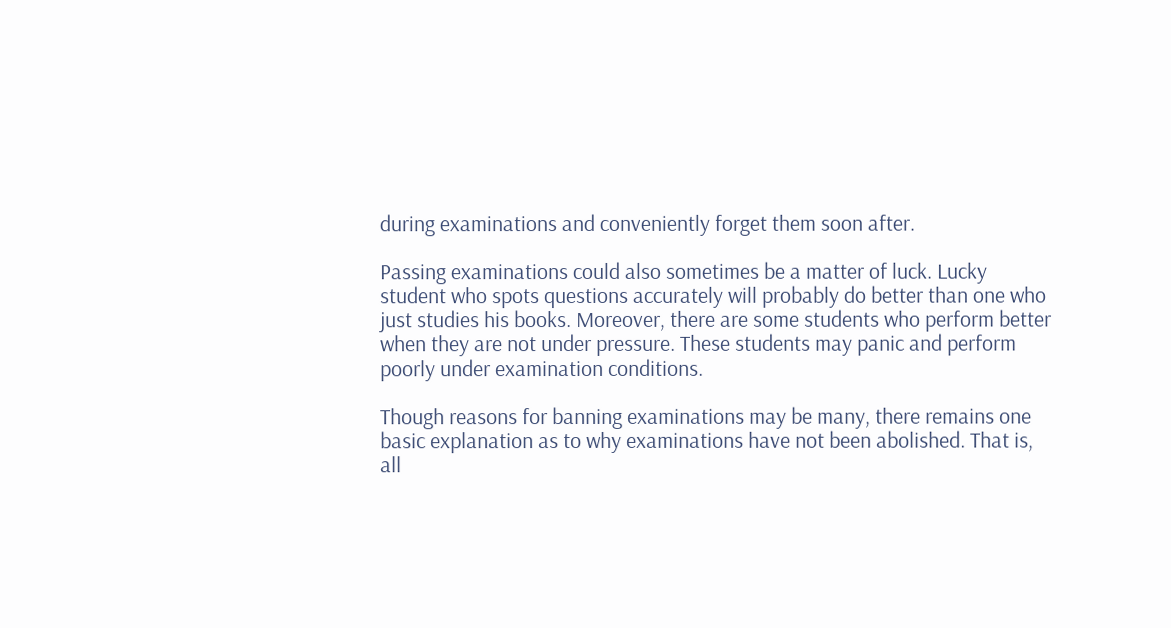during examinations and conveniently forget them soon after.

Passing examinations could also sometimes be a matter of luck. Lucky student who spots questions accurately will probably do better than one who just studies his books. Moreover, there are some students who perform better when they are not under pressure. These students may panic and perform poorly under examination conditions.

Though reasons for banning examinations may be many, there remains one basic explanation as to why examinations have not been abolished. That is, all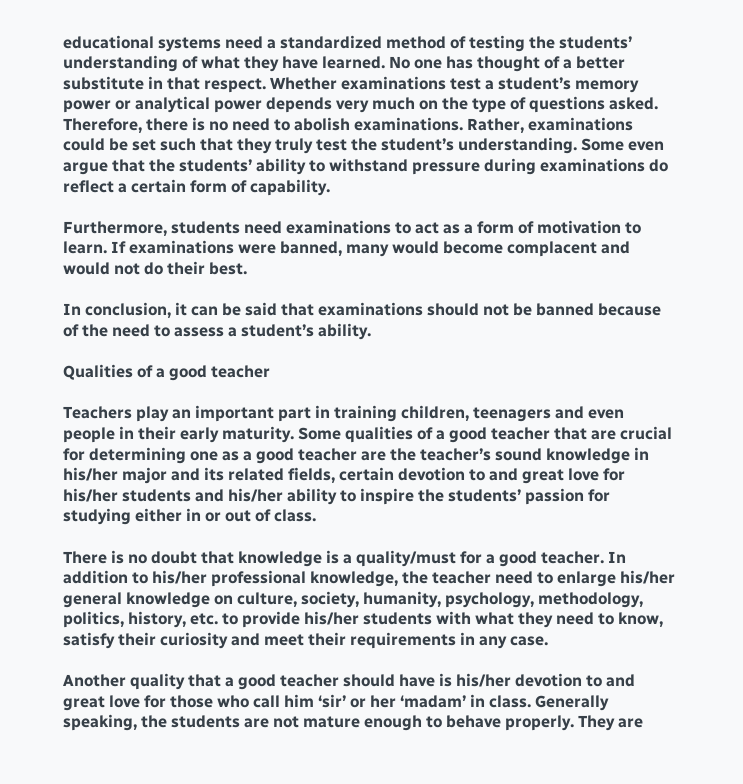educational systems need a standardized method of testing the students’ understanding of what they have learned. No one has thought of a better substitute in that respect. Whether examinations test a student’s memory power or analytical power depends very much on the type of questions asked. Therefore, there is no need to abolish examinations. Rather, examinations could be set such that they truly test the student’s understanding. Some even argue that the students’ ability to withstand pressure during examinations do reflect a certain form of capability.

Furthermore, students need examinations to act as a form of motivation to learn. If examinations were banned, many would become complacent and would not do their best.

In conclusion, it can be said that examinations should not be banned because of the need to assess a student’s ability.

Qualities of a good teacher

Teachers play an important part in training children, teenagers and even people in their early maturity. Some qualities of a good teacher that are crucial for determining one as a good teacher are the teacher’s sound knowledge in his/her major and its related fields, certain devotion to and great love for his/her students and his/her ability to inspire the students’ passion for studying either in or out of class.

There is no doubt that knowledge is a quality/must for a good teacher. In addition to his/her professional knowledge, the teacher need to enlarge his/her general knowledge on culture, society, humanity, psychology, methodology, politics, history, etc. to provide his/her students with what they need to know, satisfy their curiosity and meet their requirements in any case.

Another quality that a good teacher should have is his/her devotion to and great love for those who call him ‘sir’ or her ‘madam’ in class. Generally speaking, the students are not mature enough to behave properly. They are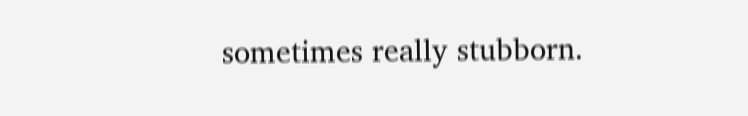sometimes really stubborn.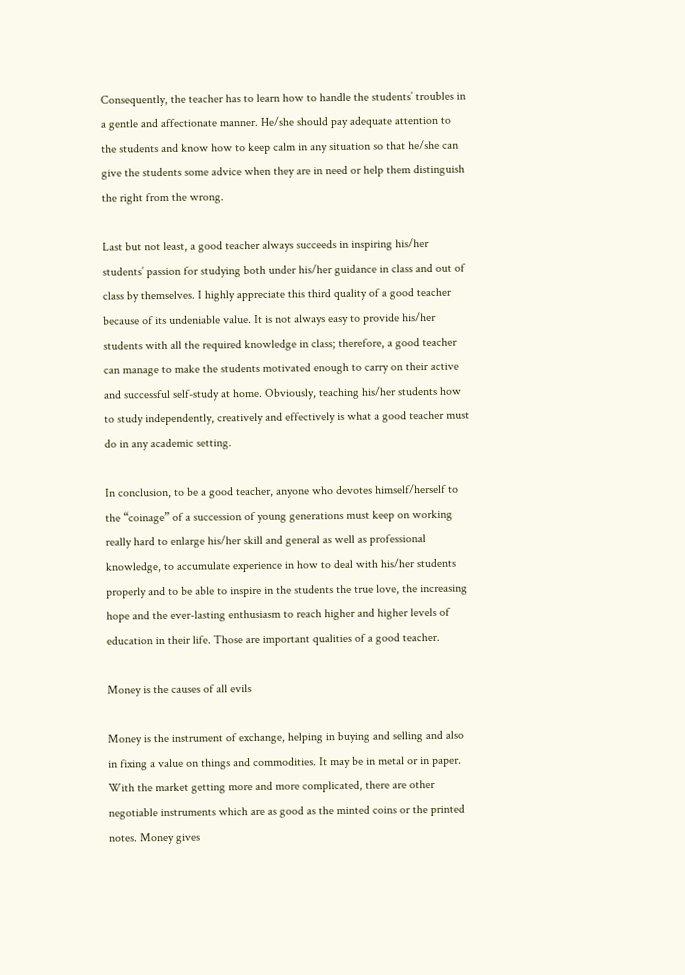Consequently, the teacher has to learn how to handle the students’ troubles in a gentle and affectionate manner. He/she should pay adequate attention to the students and know how to keep calm in any situation so that he/she can give the students some advice when they are in need or help them distinguish the right from the wrong.

Last but not least, a good teacher always succeeds in inspiring his/her students’ passion for studying both under his/her guidance in class and out of class by themselves. I highly appreciate this third quality of a good teacher because of its undeniable value. It is not always easy to provide his/her students with all the required knowledge in class; therefore, a good teacher can manage to make the students motivated enough to carry on their active and successful self-study at home. Obviously, teaching his/her students how to study independently, creatively and effectively is what a good teacher must do in any academic setting.

In conclusion, to be a good teacher, anyone who devotes himself/herself to the “coinage” of a succession of young generations must keep on working really hard to enlarge his/her skill and general as well as professional knowledge, to accumulate experience in how to deal with his/her students properly and to be able to inspire in the students the true love, the increasing hope and the ever-lasting enthusiasm to reach higher and higher levels of education in their life. Those are important qualities of a good teacher.

Money is the causes of all evils

Money is the instrument of exchange, helping in buying and selling and also in fixing a value on things and commodities. It may be in metal or in paper. With the market getting more and more complicated, there are other negotiable instruments which are as good as the minted coins or the printed notes. Money gives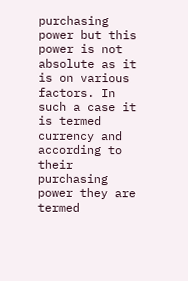purchasing power but this power is not absolute as it is on various factors. In such a case it is termed currency and according to their purchasing power they are termed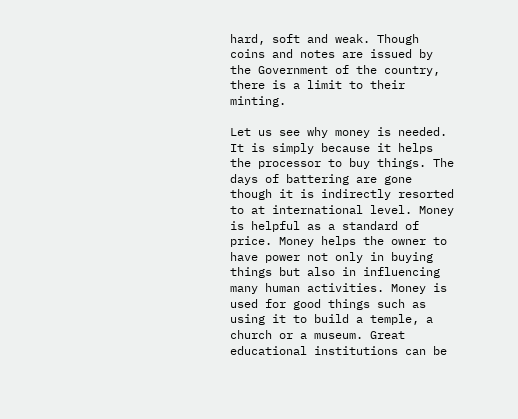hard, soft and weak. Though coins and notes are issued by the Government of the country, there is a limit to their minting.

Let us see why money is needed. It is simply because it helps the processor to buy things. The days of battering are gone though it is indirectly resorted to at international level. Money is helpful as a standard of price. Money helps the owner to have power not only in buying things but also in influencing many human activities. Money is used for good things such as using it to build a temple, a church or a museum. Great educational institutions can be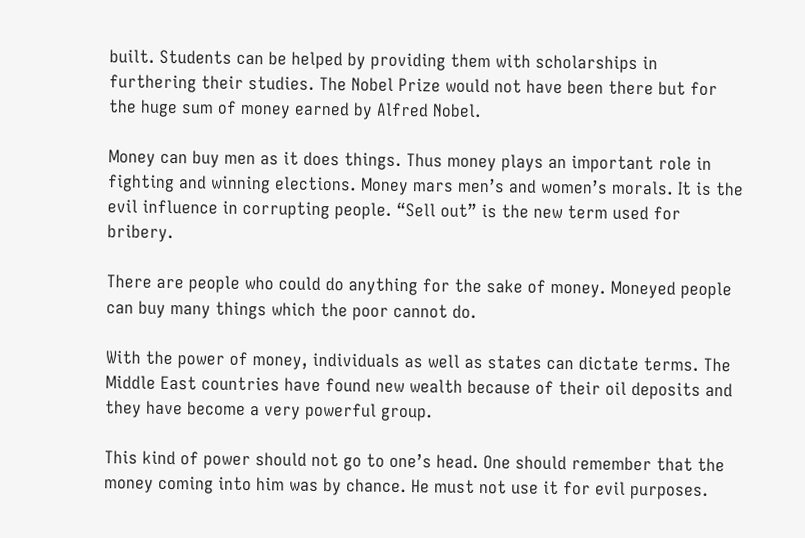built. Students can be helped by providing them with scholarships in furthering their studies. The Nobel Prize would not have been there but for the huge sum of money earned by Alfred Nobel.

Money can buy men as it does things. Thus money plays an important role in fighting and winning elections. Money mars men’s and women’s morals. It is the evil influence in corrupting people. “Sell out” is the new term used for bribery.

There are people who could do anything for the sake of money. Moneyed people can buy many things which the poor cannot do.

With the power of money, individuals as well as states can dictate terms. The Middle East countries have found new wealth because of their oil deposits and they have become a very powerful group.

This kind of power should not go to one’s head. One should remember that the money coming into him was by chance. He must not use it for evil purposes.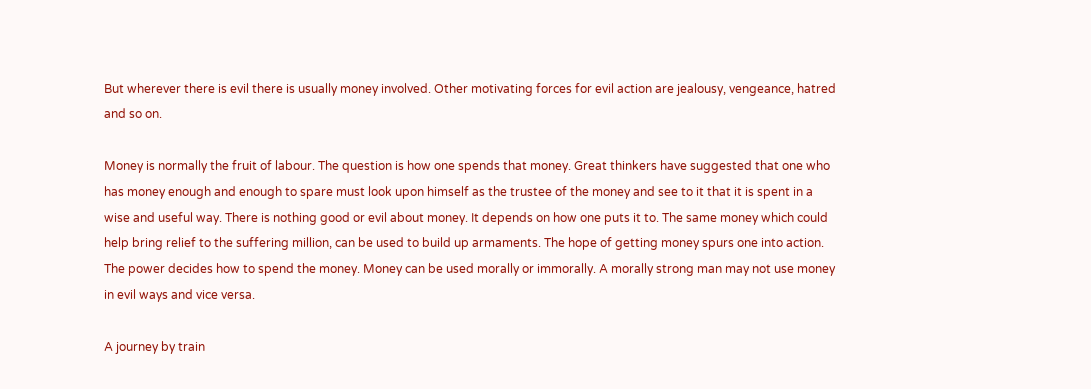But wherever there is evil there is usually money involved. Other motivating forces for evil action are jealousy, vengeance, hatred and so on.

Money is normally the fruit of labour. The question is how one spends that money. Great thinkers have suggested that one who has money enough and enough to spare must look upon himself as the trustee of the money and see to it that it is spent in a wise and useful way. There is nothing good or evil about money. It depends on how one puts it to. The same money which could help bring relief to the suffering million, can be used to build up armaments. The hope of getting money spurs one into action. The power decides how to spend the money. Money can be used morally or immorally. A morally strong man may not use money in evil ways and vice versa.

A journey by train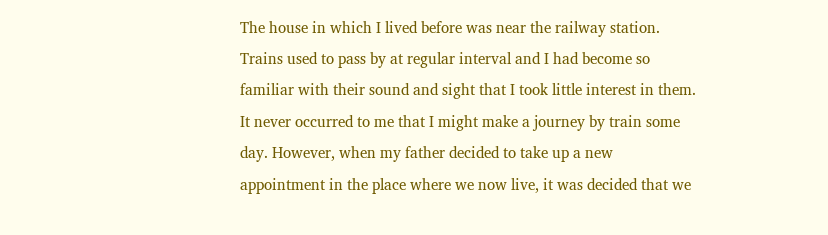The house in which I lived before was near the railway station. Trains used to pass by at regular interval and I had become so familiar with their sound and sight that I took little interest in them. It never occurred to me that I might make a journey by train some day. However, when my father decided to take up a new appointment in the place where we now live, it was decided that we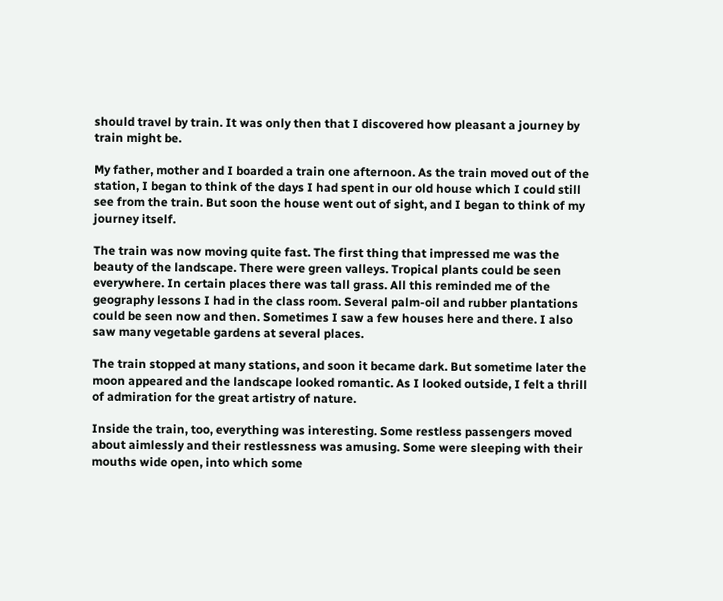should travel by train. It was only then that I discovered how pleasant a journey by train might be.

My father, mother and I boarded a train one afternoon. As the train moved out of the station, I began to think of the days I had spent in our old house which I could still see from the train. But soon the house went out of sight, and I began to think of my journey itself.

The train was now moving quite fast. The first thing that impressed me was the beauty of the landscape. There were green valleys. Tropical plants could be seen everywhere. In certain places there was tall grass. All this reminded me of the geography lessons I had in the class room. Several palm-oil and rubber plantations could be seen now and then. Sometimes I saw a few houses here and there. I also saw many vegetable gardens at several places.

The train stopped at many stations, and soon it became dark. But sometime later the moon appeared and the landscape looked romantic. As I looked outside, I felt a thrill of admiration for the great artistry of nature.

Inside the train, too, everything was interesting. Some restless passengers moved about aimlessly and their restlessness was amusing. Some were sleeping with their mouths wide open, into which some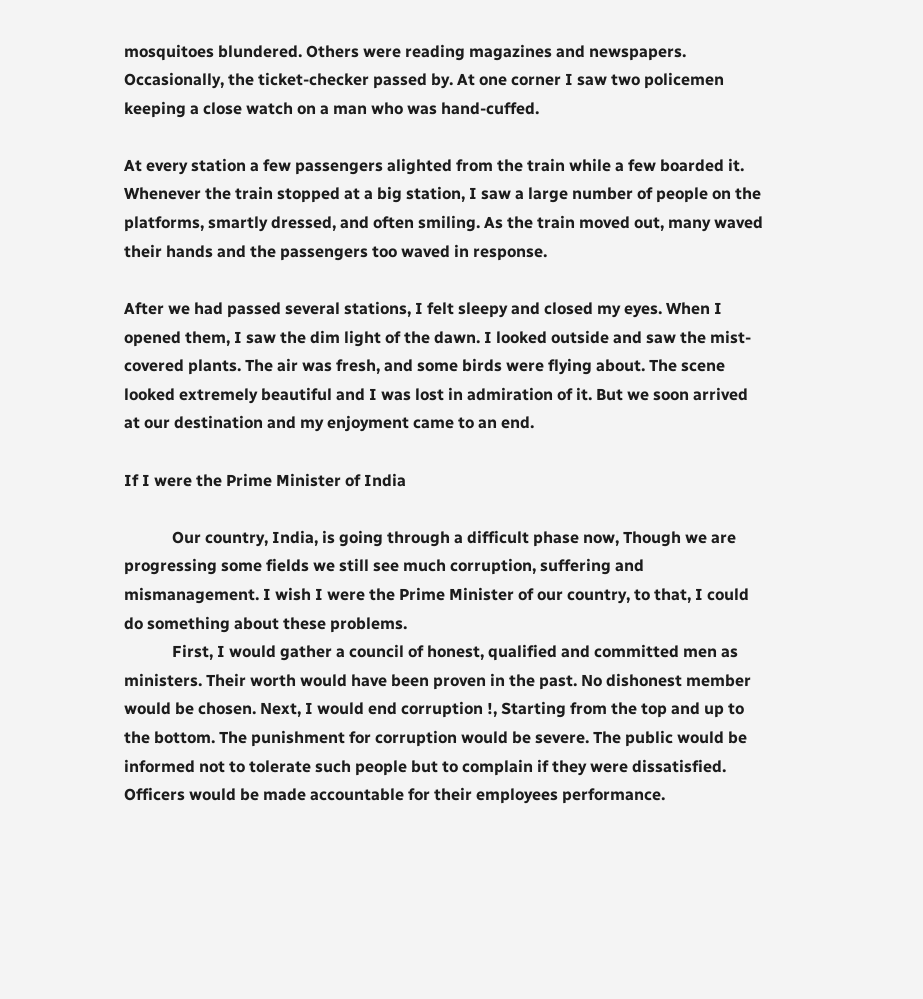mosquitoes blundered. Others were reading magazines and newspapers. Occasionally, the ticket-checker passed by. At one corner I saw two policemen keeping a close watch on a man who was hand-cuffed.

At every station a few passengers alighted from the train while a few boarded it. Whenever the train stopped at a big station, I saw a large number of people on the platforms, smartly dressed, and often smiling. As the train moved out, many waved their hands and the passengers too waved in response.

After we had passed several stations, I felt sleepy and closed my eyes. When I opened them, I saw the dim light of the dawn. I looked outside and saw the mist-covered plants. The air was fresh, and some birds were flying about. The scene looked extremely beautiful and I was lost in admiration of it. But we soon arrived at our destination and my enjoyment came to an end.

If I were the Prime Minister of India

            Our country, India, is going through a difficult phase now, Though we are progressing some fields we still see much corruption, suffering and mismanagement. I wish I were the Prime Minister of our country, to that, I could do something about these problems.
            First, I would gather a council of honest, qualified and committed men as ministers. Their worth would have been proven in the past. No dishonest member would be chosen. Next, I would end corruption !, Starting from the top and up to the bottom. The punishment for corruption would be severe. The public would be informed not to tolerate such people but to complain if they were dissatisfied. Officers would be made accountable for their employees performance.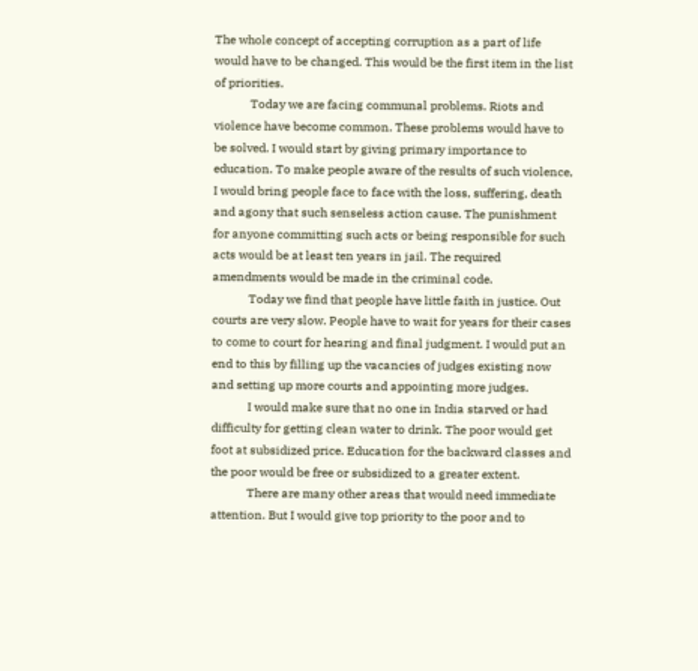The whole concept of accepting corruption as a part of life would have to be changed. This would be the first item in the list of priorities.
            Today we are facing communal problems. Riots and violence have become common. These problems would have to be solved. I would start by giving primary importance to education. To make people aware of the results of such violence, I would bring people face to face with the loss, suffering, death and agony that such senseless action cause. The punishment for anyone committing such acts or being responsible for such acts would be at least ten years in jail. The required amendments would be made in the criminal code.
            Today we find that people have little faith in justice. Out courts are very slow. People have to wait for years for their cases to come to court for hearing and final judgment. I would put an end to this by filling up the vacancies of judges existing now and setting up more courts and appointing more judges.
            I would make sure that no one in India starved or had difficulty for getting clean water to drink. The poor would get foot at subsidized price. Education for the backward classes and the poor would be free or subsidized to a greater extent.
            There are many other areas that would need immediate attention. But I would give top priority to the poor and to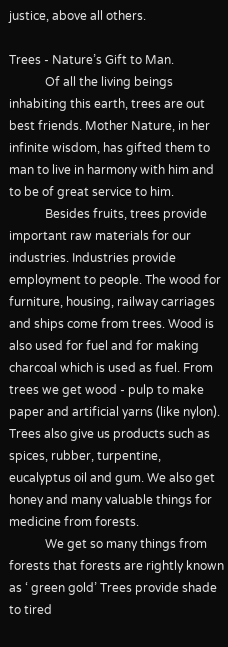justice, above all others.

Trees - Nature’s Gift to Man.
            Of all the living beings inhabiting this earth, trees are out best friends. Mother Nature, in her infinite wisdom, has gifted them to man to live in harmony with him and to be of great service to him.
            Besides fruits, trees provide important raw materials for our industries. Industries provide employment to people. The wood for furniture, housing, railway carriages and ships come from trees. Wood is also used for fuel and for making charcoal which is used as fuel. From trees we get wood - pulp to make paper and artificial yarns (like nylon). Trees also give us products such as spices, rubber, turpentine, eucalyptus oil and gum. We also get honey and many valuable things for medicine from forests.
            We get so many things from forests that forests are rightly known as ‘ green gold’ Trees provide shade to tired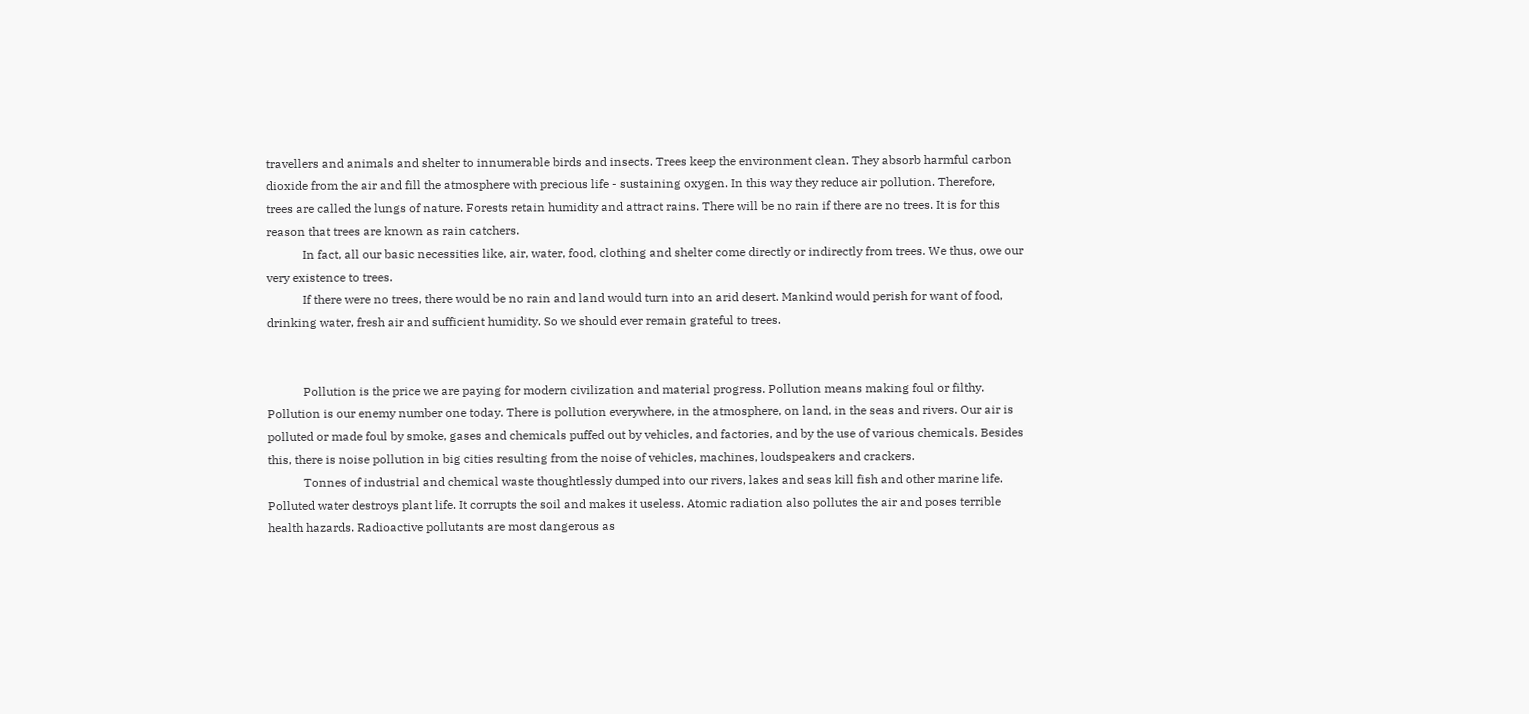travellers and animals and shelter to innumerable birds and insects. Trees keep the environment clean. They absorb harmful carbon dioxide from the air and fill the atmosphere with precious life - sustaining oxygen. In this way they reduce air pollution. Therefore, trees are called the lungs of nature. Forests retain humidity and attract rains. There will be no rain if there are no trees. It is for this reason that trees are known as rain catchers.
            In fact, all our basic necessities like, air, water, food, clothing and shelter come directly or indirectly from trees. We thus, owe our very existence to trees.
            If there were no trees, there would be no rain and land would turn into an arid desert. Mankind would perish for want of food, drinking water, fresh air and sufficient humidity. So we should ever remain grateful to trees.


            Pollution is the price we are paying for modern civilization and material progress. Pollution means making foul or filthy. Pollution is our enemy number one today. There is pollution everywhere, in the atmosphere, on land, in the seas and rivers. Our air is polluted or made foul by smoke, gases and chemicals puffed out by vehicles, and factories, and by the use of various chemicals. Besides this, there is noise pollution in big cities resulting from the noise of vehicles, machines, loudspeakers and crackers.
            Tonnes of industrial and chemical waste thoughtlessly dumped into our rivers, lakes and seas kill fish and other marine life. Polluted water destroys plant life. It corrupts the soil and makes it useless. Atomic radiation also pollutes the air and poses terrible health hazards. Radioactive pollutants are most dangerous as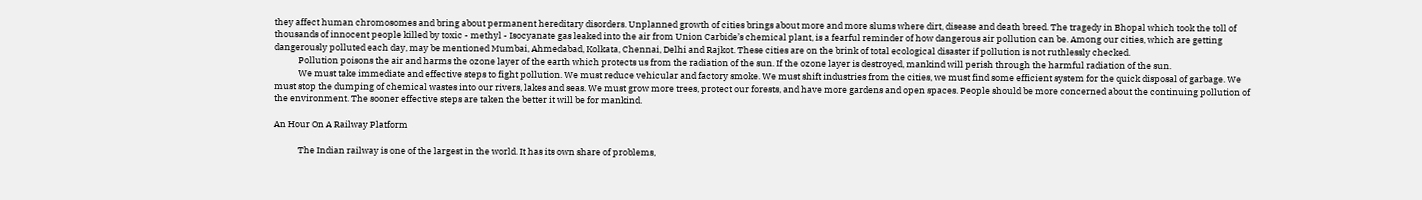they affect human chromosomes and bring about permanent hereditary disorders. Unplanned growth of cities brings about more and more slums where dirt, disease and death breed. The tragedy in Bhopal which took the toll of thousands of innocent people killed by toxic - methyl - Isocyanate gas leaked into the air from Union Carbide’s chemical plant, is a fearful reminder of how dangerous air pollution can be. Among our cities, which are getting dangerously polluted each day, may be mentioned Mumbai, Ahmedabad, Kolkata, Chennai, Delhi and Rajkot. These cities are on the brink of total ecological disaster if pollution is not ruthlessly checked.
            Pollution poisons the air and harms the ozone layer of the earth which protects us from the radiation of the sun. If the ozone layer is destroyed, mankind will perish through the harmful radiation of the sun.
            We must take immediate and effective steps to fight pollution. We must reduce vehicular and factory smoke. We must shift industries from the cities, we must find some efficient system for the quick disposal of garbage. We must stop the dumping of chemical wastes into our rivers, lakes and seas. We must grow more trees, protect our forests, and have more gardens and open spaces. People should be more concerned about the continuing pollution of the environment. The sooner effective steps are taken the better it will be for mankind.

An Hour On A Railway Platform

            The Indian railway is one of the largest in the world. It has its own share of problems,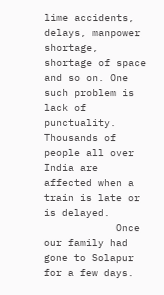lime accidents, delays, manpower shortage, shortage of space and so on. One such problem is lack of punctuality. Thousands of people all over India are affected when a train is late or is delayed.
            Once our family had gone to Solapur for a few days.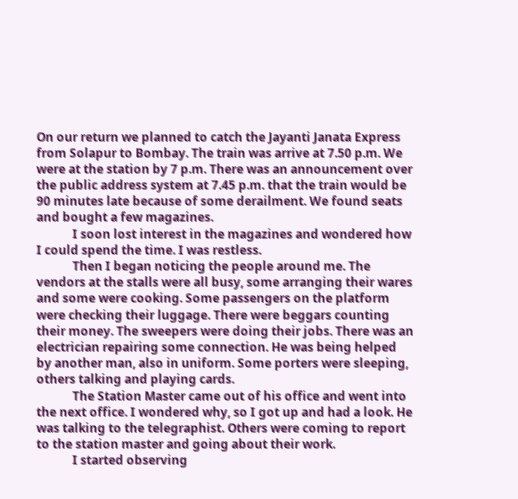On our return we planned to catch the Jayanti Janata Express from Solapur to Bombay. The train was arrive at 7.50 p.m. We were at the station by 7 p.m. There was an announcement over the public address system at 7.45 p.m. that the train would be 90 minutes late because of some derailment. We found seats and bought a few magazines.
            I soon lost interest in the magazines and wondered how I could spend the time. I was restless.
            Then I began noticing the people around me. The vendors at the stalls were all busy, some arranging their wares and some were cooking. Some passengers on the platform were checking their luggage. There were beggars counting their money. The sweepers were doing their jobs. There was an electrician repairing some connection. He was being helped by another man, also in uniform. Some porters were sleeping, others talking and playing cards.
            The Station Master came out of his office and went into the next office. I wondered why, so I got up and had a look. He was talking to the telegraphist. Others were coming to report to the station master and going about their work.
            I started observing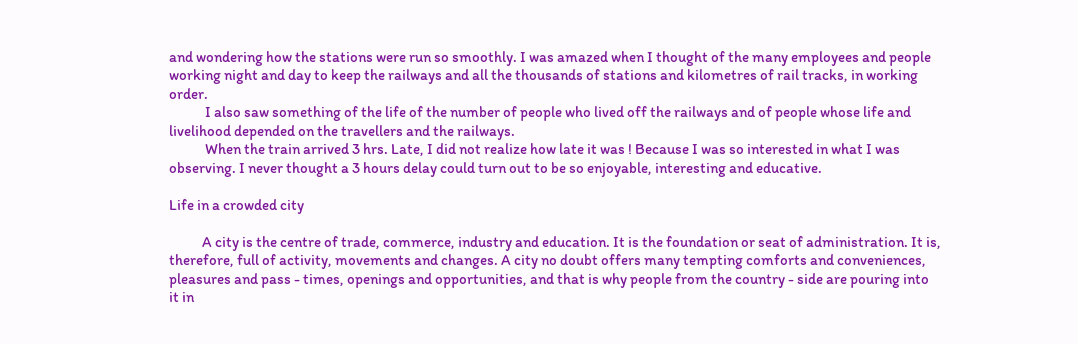and wondering how the stations were run so smoothly. I was amazed when I thought of the many employees and people working night and day to keep the railways and all the thousands of stations and kilometres of rail tracks, in working order.
            I also saw something of the life of the number of people who lived off the railways and of people whose life and livelihood depended on the travellers and the railways.
            When the train arrived 3 hrs. Late, I did not realize how late it was ! Because I was so interested in what I was observing. I never thought a 3 hours delay could turn out to be so enjoyable, interesting and educative.

Life in a crowded city

           A city is the centre of trade, commerce, industry and education. It is the foundation or seat of administration. It is, therefore, full of activity, movements and changes. A city no doubt offers many tempting comforts and conveniences, pleasures and pass - times, openings and opportunities, and that is why people from the country - side are pouring into it in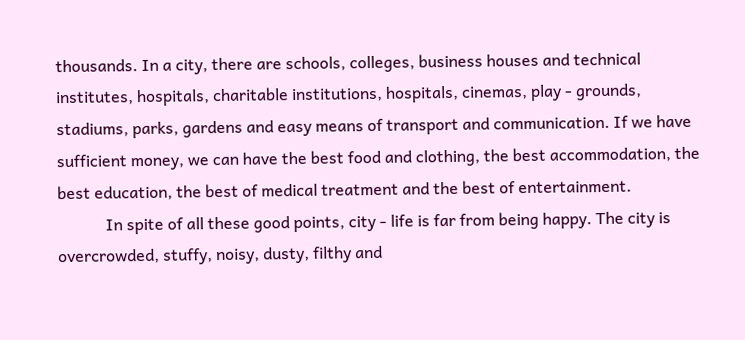thousands. In a city, there are schools, colleges, business houses and technical institutes, hospitals, charitable institutions, hospitals, cinemas, play - grounds, stadiums, parks, gardens and easy means of transport and communication. If we have sufficient money, we can have the best food and clothing, the best accommodation, the best education, the best of medical treatment and the best of entertainment.
            In spite of all these good points, city - life is far from being happy. The city is overcrowded, stuffy, noisy, dusty, filthy and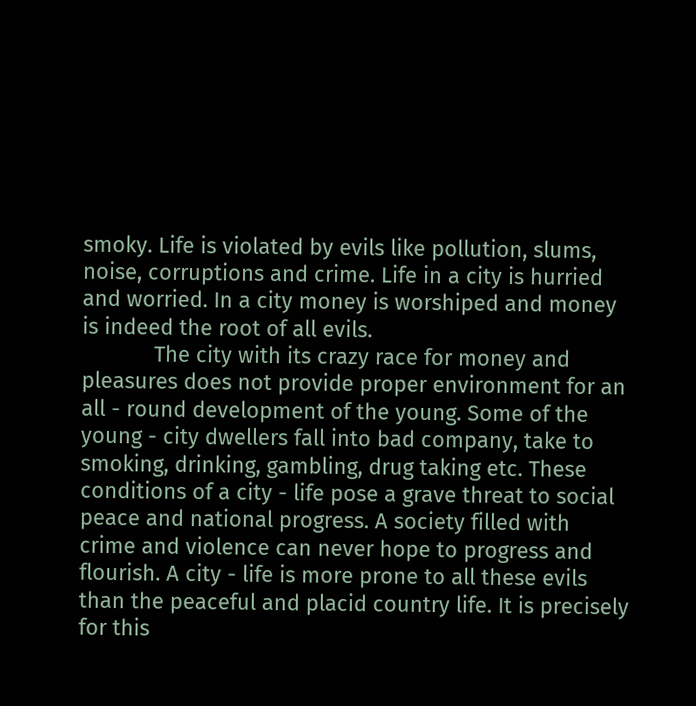smoky. Life is violated by evils like pollution, slums, noise, corruptions and crime. Life in a city is hurried and worried. In a city money is worshiped and money is indeed the root of all evils.
            The city with its crazy race for money and pleasures does not provide proper environment for an all - round development of the young. Some of the young - city dwellers fall into bad company, take to smoking, drinking, gambling, drug taking etc. These conditions of a city - life pose a grave threat to social peace and national progress. A society filled with crime and violence can never hope to progress and flourish. A city - life is more prone to all these evils than the peaceful and placid country life. It is precisely for this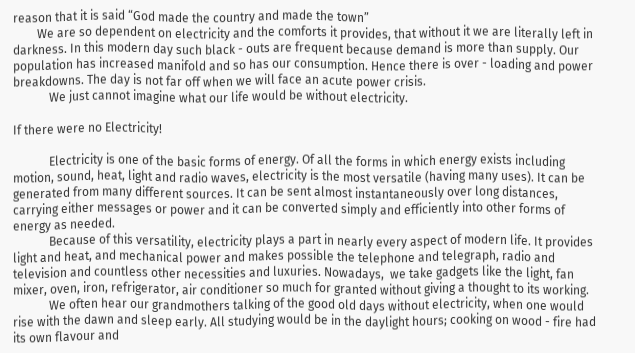reason that it is said “God made the country and made the town”
        We are so dependent on electricity and the comforts it provides, that without it we are literally left in darkness. In this modern day such black - outs are frequent because demand is more than supply. Our population has increased manifold and so has our consumption. Hence there is over - loading and power breakdowns. The day is not far off when we will face an acute power crisis.
            We just cannot imagine what our life would be without electricity.

If there were no Electricity!

            Electricity is one of the basic forms of energy. Of all the forms in which energy exists including motion, sound, heat, light and radio waves, electricity is the most versatile (having many uses). It can be generated from many different sources. It can be sent almost instantaneously over long distances, carrying either messages or power and it can be converted simply and efficiently into other forms of energy as needed.
            Because of this versatility, electricity plays a part in nearly every aspect of modern life. It provides light and heat, and mechanical power and makes possible the telephone and telegraph, radio and television and countless other necessities and luxuries. Nowadays,  we take gadgets like the light, fan mixer, oven, iron, refrigerator, air conditioner so much for granted without giving a thought to its working.
            We often hear our grandmothers talking of the good old days without electricity, when one would rise with the dawn and sleep early. All studying would be in the daylight hours; cooking on wood - fire had its own flavour and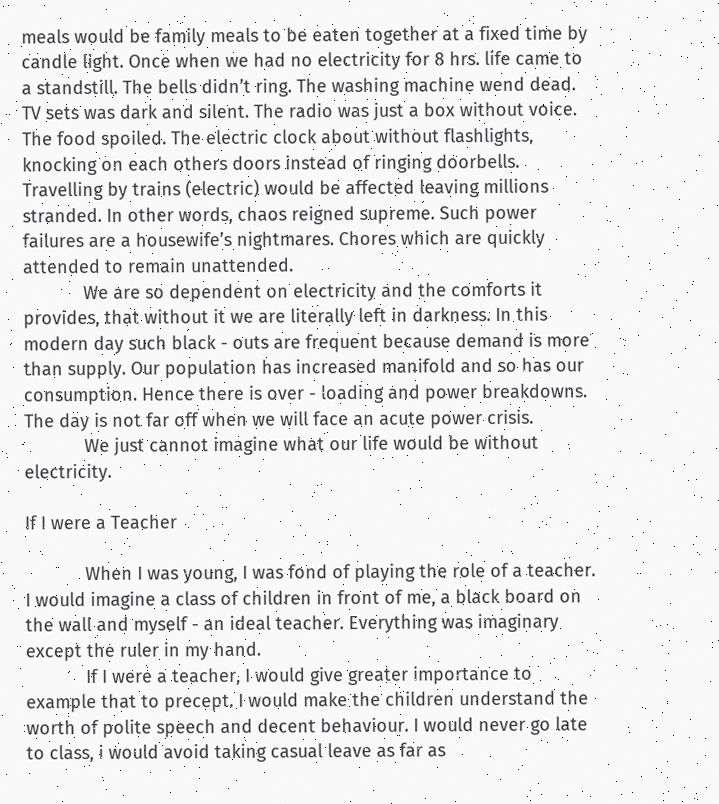meals would be family meals to be eaten together at a fixed time by candle light. Once when we had no electricity for 8 hrs. life came to a standstill. The bells didn’t ring. The washing machine wend dead. TV sets was dark and silent. The radio was just a box without voice. The food spoiled. The electric clock about without flashlights, knocking on each others doors instead of ringing doorbells. Travelling by trains (electric) would be affected leaving millions stranded. In other words, chaos reigned supreme. Such power failures are a housewife’s nightmares. Chores which are quickly attended to remain unattended.
            We are so dependent on electricity and the comforts it provides, that without it we are literally left in darkness. In this modern day such black - outs are frequent because demand is more than supply. Our population has increased manifold and so has our consumption. Hence there is over - loading and power breakdowns. The day is not far off when we will face an acute power crisis.
            We just cannot imagine what our life would be without electricity.

If I were a Teacher

            When I was young, I was fond of playing the role of a teacher. I would imagine a class of children in front of me, a black board on the wall and myself - an ideal teacher. Everything was imaginary except the ruler in my hand.
            If I were a teacher, I would give greater importance to example that to precept. I would make the children understand the worth of polite speech and decent behaviour. I would never go late to class, i would avoid taking casual leave as far as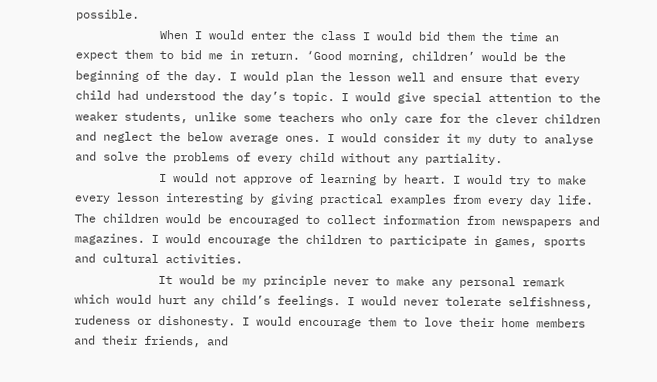possible.
            When I would enter the class I would bid them the time an expect them to bid me in return. ‘Good morning, children’ would be the beginning of the day. I would plan the lesson well and ensure that every child had understood the day’s topic. I would give special attention to the weaker students, unlike some teachers who only care for the clever children and neglect the below average ones. I would consider it my duty to analyse and solve the problems of every child without any partiality.
            I would not approve of learning by heart. I would try to make every lesson interesting by giving practical examples from every day life. The children would be encouraged to collect information from newspapers and magazines. I would encourage the children to participate in games, sports and cultural activities.
            It would be my principle never to make any personal remark which would hurt any child’s feelings. I would never tolerate selfishness, rudeness or dishonesty. I would encourage them to love their home members and their friends, and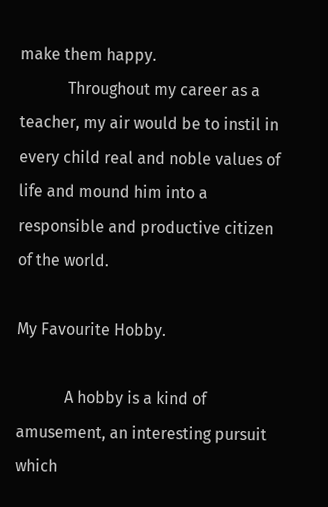make them happy.
            Throughout my career as a teacher, my air would be to instil in every child real and noble values of life and mound him into a responsible and productive citizen of the world.

My Favourite Hobby.

            A hobby is a kind of amusement, an interesting pursuit which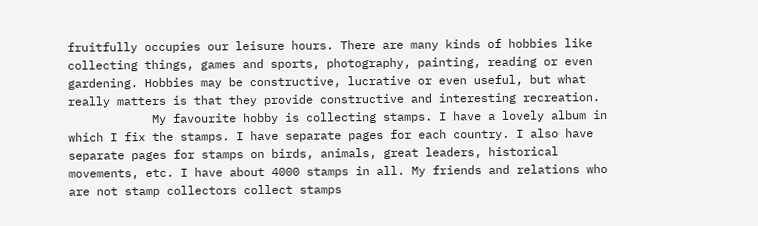fruitfully occupies our leisure hours. There are many kinds of hobbies like collecting things, games and sports, photography, painting, reading or even gardening. Hobbies may be constructive, lucrative or even useful, but what really matters is that they provide constructive and interesting recreation.
            My favourite hobby is collecting stamps. I have a lovely album in which I fix the stamps. I have separate pages for each country. I also have separate pages for stamps on birds, animals, great leaders, historical movements, etc. I have about 4000 stamps in all. My friends and relations who are not stamp collectors collect stamps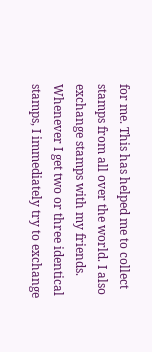for me. This has helped me to collect stamps from all over the world. I also exchange stamps with my friends. Whenever I get two or three identical stamps, I immediately try to exchange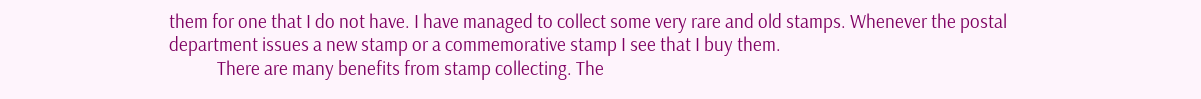them for one that I do not have. I have managed to collect some very rare and old stamps. Whenever the postal department issues a new stamp or a commemorative stamp I see that I buy them.
            There are many benefits from stamp collecting. The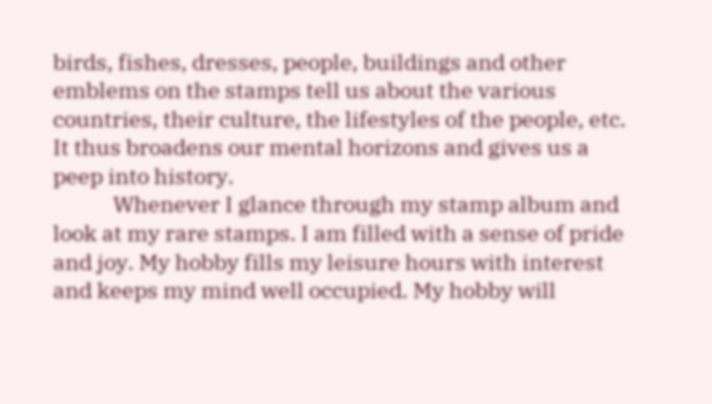birds, fishes, dresses, people, buildings and other emblems on the stamps tell us about the various countries, their culture, the lifestyles of the people, etc. It thus broadens our mental horizons and gives us a peep into history.
            Whenever I glance through my stamp album and look at my rare stamps. I am filled with a sense of pride and joy. My hobby fills my leisure hours with interest and keeps my mind well occupied. My hobby will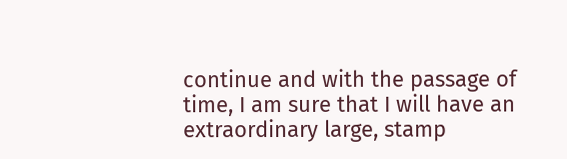continue and with the passage of time, I am sure that I will have an extraordinary large, stamp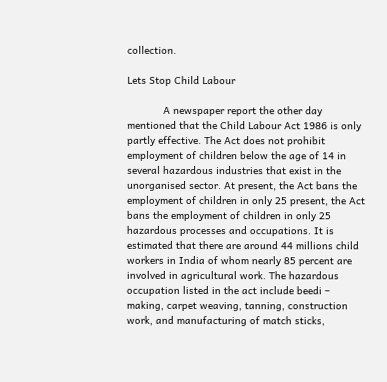collection.

Lets Stop Child Labour

            A newspaper report the other day mentioned that the Child Labour Act 1986 is only partly effective. The Act does not prohibit employment of children below the age of 14 in several hazardous industries that exist in the unorganised sector. At present, the Act bans the employment of children in only 25 present, the Act bans the employment of children in only 25 hazardous processes and occupations. It is estimated that there are around 44 millions child workers in India of whom nearly 85 percent are involved in agricultural work. The hazardous occupation listed in the act include beedi – making, carpet weaving, tanning, construction work, and manufacturing of match sticks,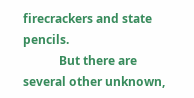firecrackers and state pencils.
            But there are several other unknown,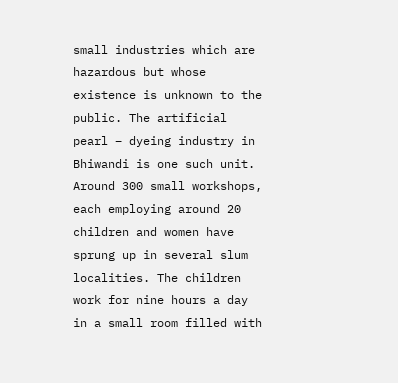small industries which are hazardous but whose existence is unknown to the public. The artificial pearl – dyeing industry in Bhiwandi is one such unit. Around 300 small workshops, each employing around 20 children and women have sprung up in several slum localities. The children work for nine hours a day in a small room filled with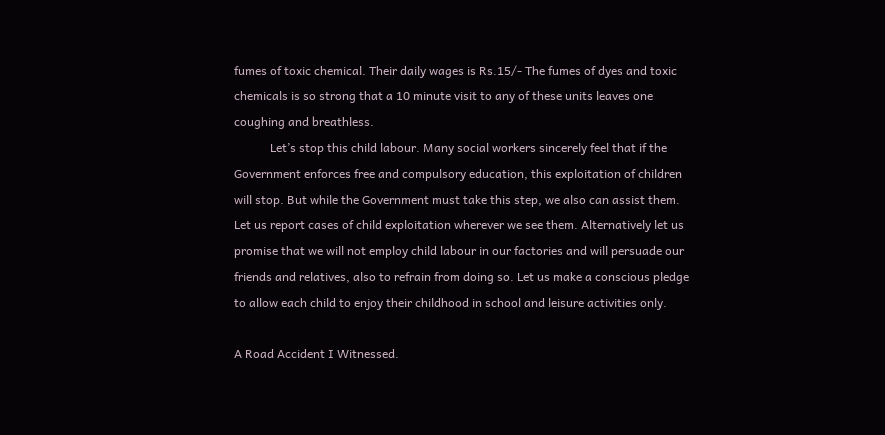fumes of toxic chemical. Their daily wages is Rs.15/- The fumes of dyes and toxic chemicals is so strong that a 10 minute visit to any of these units leaves one coughing and breathless.
            Let’s stop this child labour. Many social workers sincerely feel that if the Government enforces free and compulsory education, this exploitation of children will stop. But while the Government must take this step, we also can assist them. Let us report cases of child exploitation wherever we see them. Alternatively let us promise that we will not employ child labour in our factories and will persuade our friends and relatives, also to refrain from doing so. Let us make a conscious pledge to allow each child to enjoy their childhood in school and leisure activities only.

A Road Accident I Witnessed.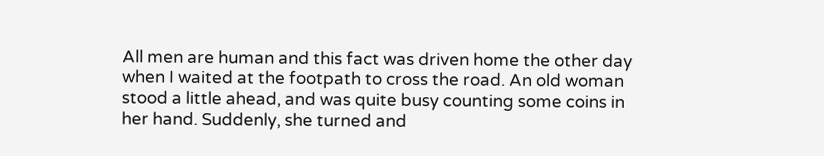All men are human and this fact was driven home the other day when I waited at the footpath to cross the road. An old woman stood a little ahead, and was quite busy counting some coins in her hand. Suddenly, she turned and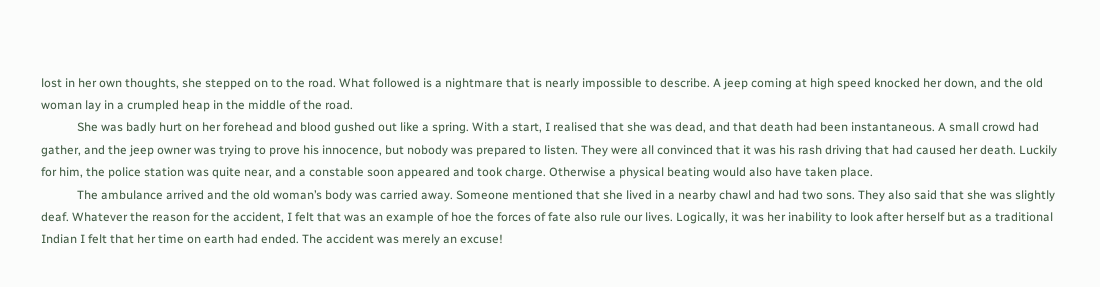lost in her own thoughts, she stepped on to the road. What followed is a nightmare that is nearly impossible to describe. A jeep coming at high speed knocked her down, and the old woman lay in a crumpled heap in the middle of the road.
            She was badly hurt on her forehead and blood gushed out like a spring. With a start, I realised that she was dead, and that death had been instantaneous. A small crowd had gather, and the jeep owner was trying to prove his innocence, but nobody was prepared to listen. They were all convinced that it was his rash driving that had caused her death. Luckily for him, the police station was quite near, and a constable soon appeared and took charge. Otherwise a physical beating would also have taken place.
            The ambulance arrived and the old woman’s body was carried away. Someone mentioned that she lived in a nearby chawl and had two sons. They also said that she was slightly deaf. Whatever the reason for the accident, I felt that was an example of hoe the forces of fate also rule our lives. Logically, it was her inability to look after herself but as a traditional Indian I felt that her time on earth had ended. The accident was merely an excuse!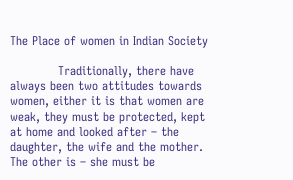The Place of women in Indian Society

            Traditionally, there have always been two attitudes towards women, either it is that women are weak, they must be protected, kept at home and looked after – the daughter, the wife and the mother. The other is – she must be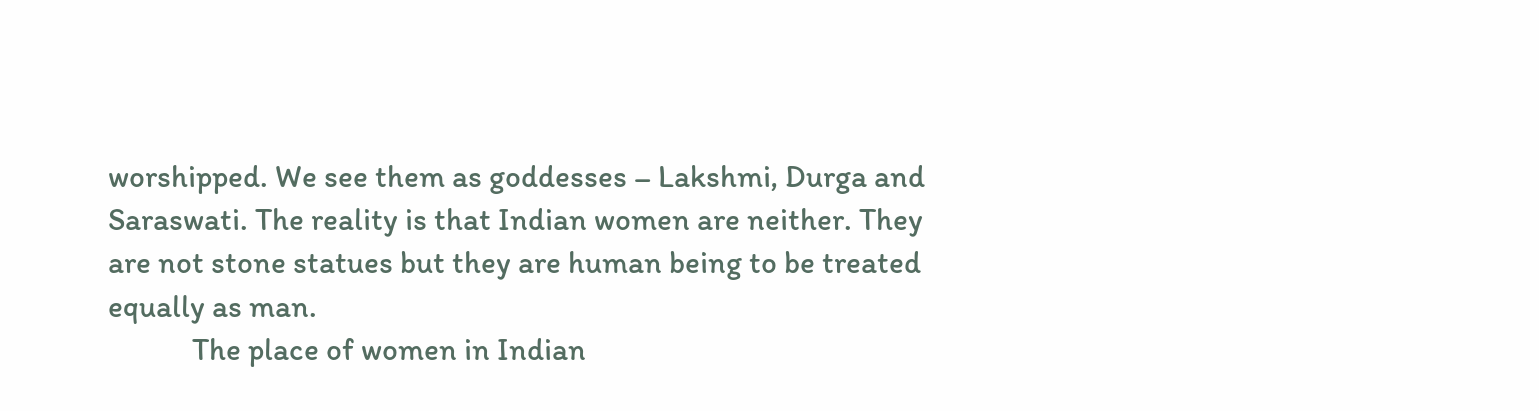worshipped. We see them as goddesses – Lakshmi, Durga and Saraswati. The reality is that Indian women are neither. They are not stone statues but they are human being to be treated equally as man.
            The place of women in Indian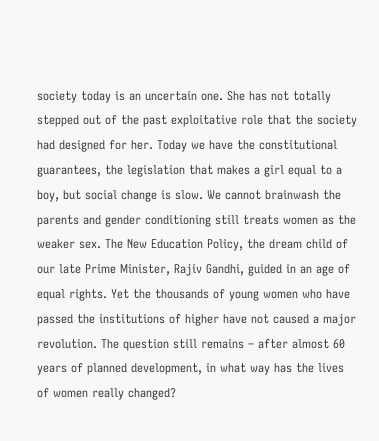society today is an uncertain one. She has not totally stepped out of the past exploitative role that the society had designed for her. Today we have the constitutional guarantees, the legislation that makes a girl equal to a boy, but social change is slow. We cannot brainwash the parents and gender conditioning still treats women as the weaker sex. The New Education Policy, the dream child of our late Prime Minister, Rajiv Gandhi, guided in an age of equal rights. Yet the thousands of young women who have passed the institutions of higher have not caused a major revolution. The question still remains – after almost 60 years of planned development, in what way has the lives of women really changed?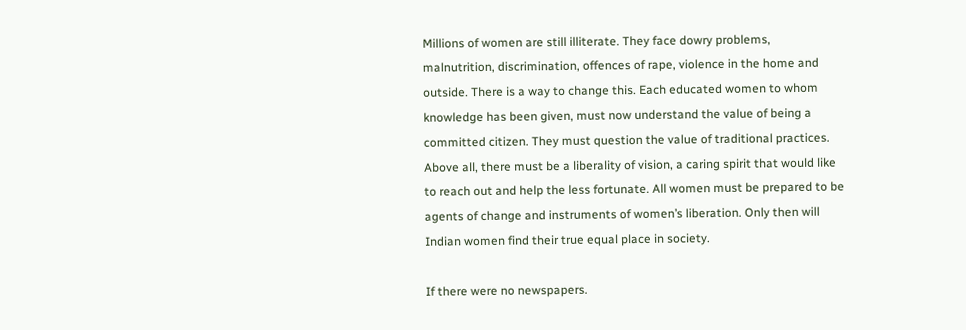Millions of women are still illiterate. They face dowry problems, malnutrition, discrimination, offences of rape, violence in the home and outside. There is a way to change this. Each educated women to whom knowledge has been given, must now understand the value of being a committed citizen. They must question the value of traditional practices. Above all, there must be a liberality of vision, a caring spirit that would like to reach out and help the less fortunate. All women must be prepared to be agents of change and instruments of women’s liberation. Only then will Indian women find their true equal place in society.

If there were no newspapers.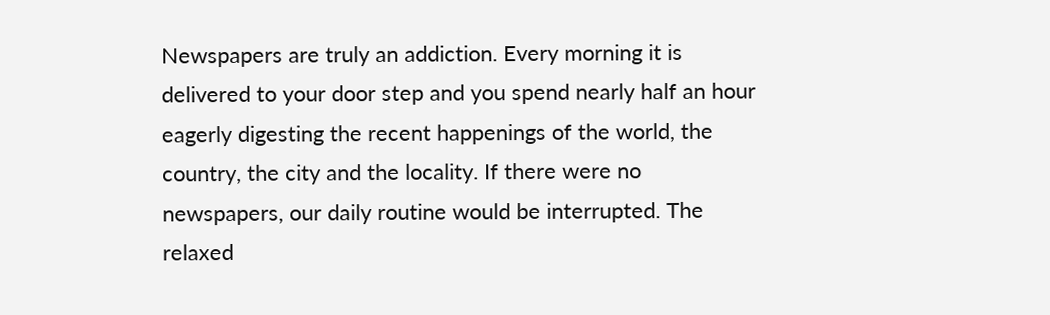Newspapers are truly an addiction. Every morning it is delivered to your door step and you spend nearly half an hour eagerly digesting the recent happenings of the world, the country, the city and the locality. If there were no newspapers, our daily routine would be interrupted. The relaxed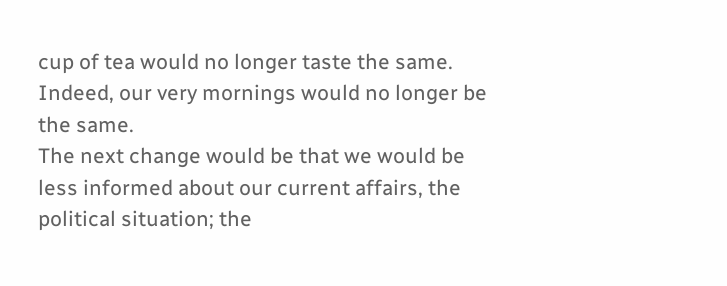cup of tea would no longer taste the same. Indeed, our very mornings would no longer be the same.
The next change would be that we would be less informed about our current affairs, the political situation; the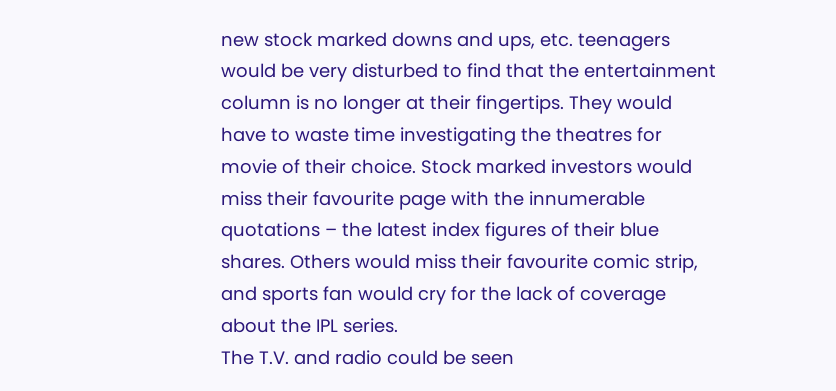new stock marked downs and ups, etc. teenagers would be very disturbed to find that the entertainment column is no longer at their fingertips. They would have to waste time investigating the theatres for movie of their choice. Stock marked investors would miss their favourite page with the innumerable quotations – the latest index figures of their blue shares. Others would miss their favourite comic strip, and sports fan would cry for the lack of coverage about the IPL series.
The T.V. and radio could be seen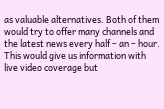as valuable alternatives. Both of them would try to offer many channels and the latest news every half – an – hour. This would give us information with live video coverage but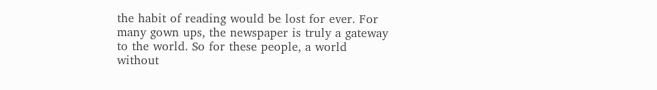the habit of reading would be lost for ever. For many gown ups, the newspaper is truly a gateway to the world. So for these people, a world without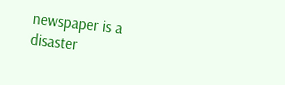newspaper is a disaster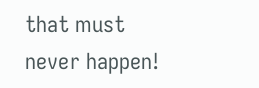that must never happen!